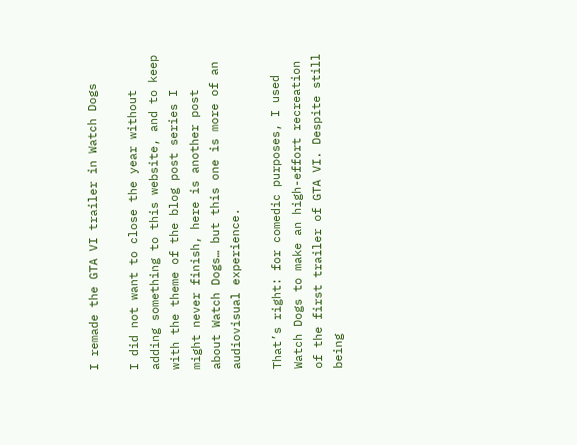I remade the GTA VI trailer in Watch Dogs

I did not want to close the year without adding something to this website, and to keep with the theme of the blog post series I might never finish, here is another post about Watch Dogs… but this one is more of an audiovisual experience.

That’s right: for comedic purposes, I used Watch Dogs to make an high-effort recreation of the first trailer of GTA VI. Despite still being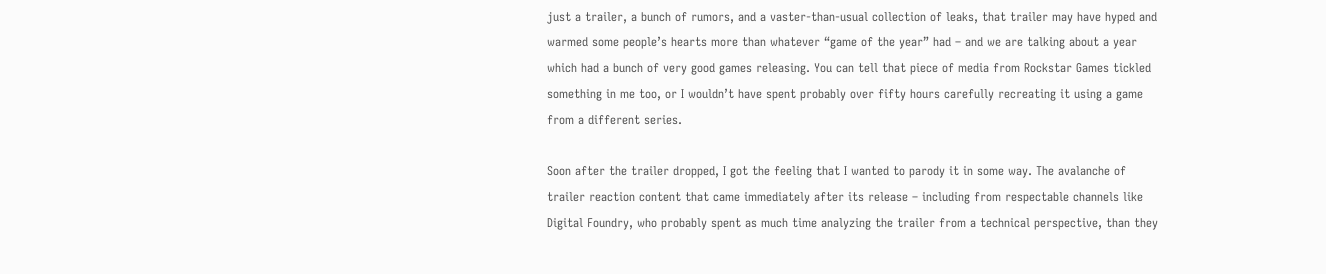just a trailer, a bunch of rumors, and a vaster-than-usual collection of leaks, that trailer may have hyped and warmed some people’s hearts more than whatever “game of the year” had – and we are talking about a year which had a bunch of very good games releasing. You can tell that piece of media from Rockstar Games tickled something in me too, or I wouldn’t have spent probably over fifty hours carefully recreating it using a game from a different series.

Soon after the trailer dropped, I got the feeling that I wanted to parody it in some way. The avalanche of trailer reaction content that came immediately after its release – including from respectable channels like Digital Foundry, who probably spent as much time analyzing the trailer from a technical perspective, than they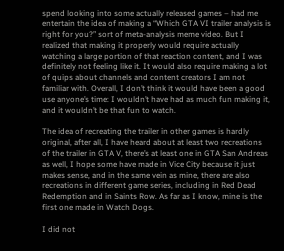spend looking into some actually released games – had me entertain the idea of making a “Which GTA VI trailer analysis is right for you?” sort of meta-analysis meme video. But I realized that making it properly would require actually watching a large portion of that reaction content, and I was definitely not feeling like it. It would also require making a lot of quips about channels and content creators I am not familiar with. Overall, I don’t think it would have been a good use anyone’s time: I wouldn’t have had as much fun making it, and it wouldn’t be that fun to watch.

The idea of recreating the trailer in other games is hardly original, after all, I have heard about at least two recreations of the trailer in GTA V, there’s at least one in GTA San Andreas as well, I hope some have made in Vice City because it just makes sense, and in the same vein as mine, there are also recreations in different game series, including in Red Dead Redemption and in Saints Row. As far as I know, mine is the first one made in Watch Dogs.

I did not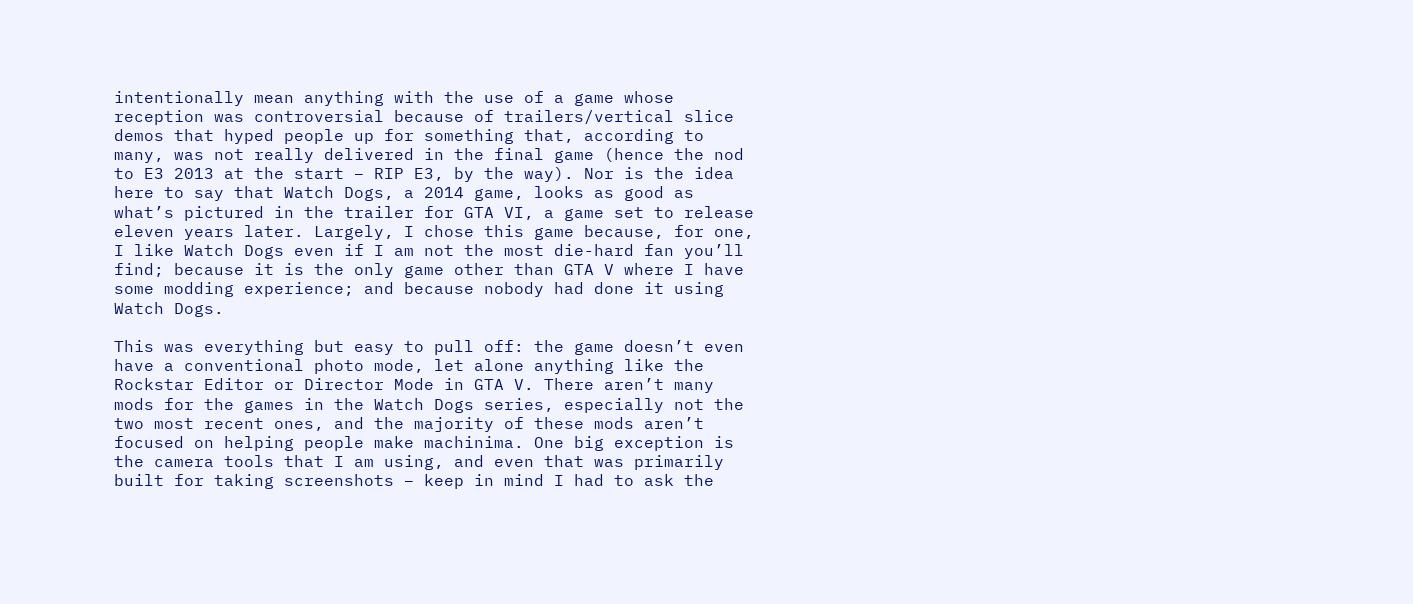intentionally mean anything with the use of a game whose reception was controversial because of trailers/vertical slice demos that hyped people up for something that, according to many, was not really delivered in the final game (hence the nod to E3 2013 at the start – RIP E3, by the way). Nor is the idea here to say that Watch Dogs, a 2014 game, looks as good as what’s pictured in the trailer for GTA VI, a game set to release eleven years later. Largely, I chose this game because, for one, I like Watch Dogs even if I am not the most die-hard fan you’ll find; because it is the only game other than GTA V where I have some modding experience; and because nobody had done it using Watch Dogs.

This was everything but easy to pull off: the game doesn’t even have a conventional photo mode, let alone anything like the Rockstar Editor or Director Mode in GTA V. There aren’t many mods for the games in the Watch Dogs series, especially not the two most recent ones, and the majority of these mods aren’t focused on helping people make machinima. One big exception is the camera tools that I am using, and even that was primarily built for taking screenshots – keep in mind I had to ask the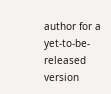author for a yet-to-be-released version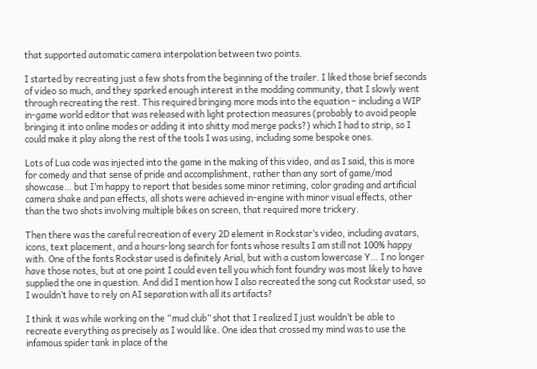that supported automatic camera interpolation between two points.

I started by recreating just a few shots from the beginning of the trailer. I liked those brief seconds of video so much, and they sparked enough interest in the modding community, that I slowly went through recreating the rest. This required bringing more mods into the equation – including a WIP in-game world editor that was released with light protection measures (probably to avoid people bringing it into online modes or adding it into shitty mod merge packs?) which I had to strip, so I could make it play along the rest of the tools I was using, including some bespoke ones.

Lots of Lua code was injected into the game in the making of this video, and as I said, this is more for comedy and that sense of pride and accomplishment, rather than any sort of game/mod showcase… but I’m happy to report that besides some minor retiming, color grading and artificial camera shake and pan effects, all shots were achieved in-engine with minor visual effects, other than the two shots involving multiple bikes on screen, that required more trickery.

Then there was the careful recreation of every 2D element in Rockstar’s video, including avatars, icons, text placement, and a hours-long search for fonts whose results I am still not 100% happy with. One of the fonts Rockstar used is definitely Arial, but with a custom lowercase Y… I no longer have those notes, but at one point I could even tell you which font foundry was most likely to have supplied the one in question. And did I mention how I also recreated the song cut Rockstar used, so I wouldn’t have to rely on AI separation with all its artifacts?

I think it was while working on the “mud club” shot that I realized I just wouldn’t be able to recreate everything as precisely as I would like. One idea that crossed my mind was to use the infamous spider tank in place of the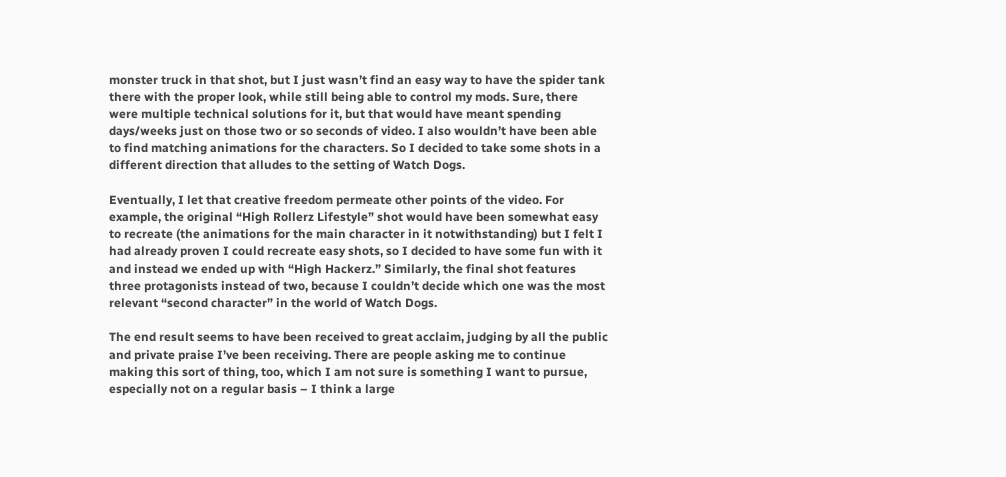monster truck in that shot, but I just wasn’t find an easy way to have the spider tank there with the proper look, while still being able to control my mods. Sure, there were multiple technical solutions for it, but that would have meant spending days/weeks just on those two or so seconds of video. I also wouldn’t have been able to find matching animations for the characters. So I decided to take some shots in a different direction that alludes to the setting of Watch Dogs.

Eventually, I let that creative freedom permeate other points of the video. For example, the original “High Rollerz Lifestyle” shot would have been somewhat easy to recreate (the animations for the main character in it notwithstanding) but I felt I had already proven I could recreate easy shots, so I decided to have some fun with it and instead we ended up with “High Hackerz.” Similarly, the final shot features three protagonists instead of two, because I couldn’t decide which one was the most relevant “second character” in the world of Watch Dogs.

The end result seems to have been received to great acclaim, judging by all the public and private praise I’ve been receiving. There are people asking me to continue making this sort of thing, too, which I am not sure is something I want to pursue, especially not on a regular basis – I think a large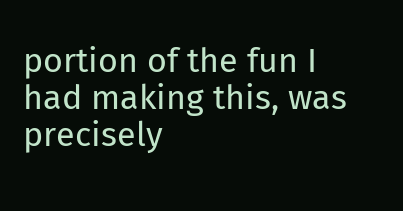portion of the fun I had making this, was precisely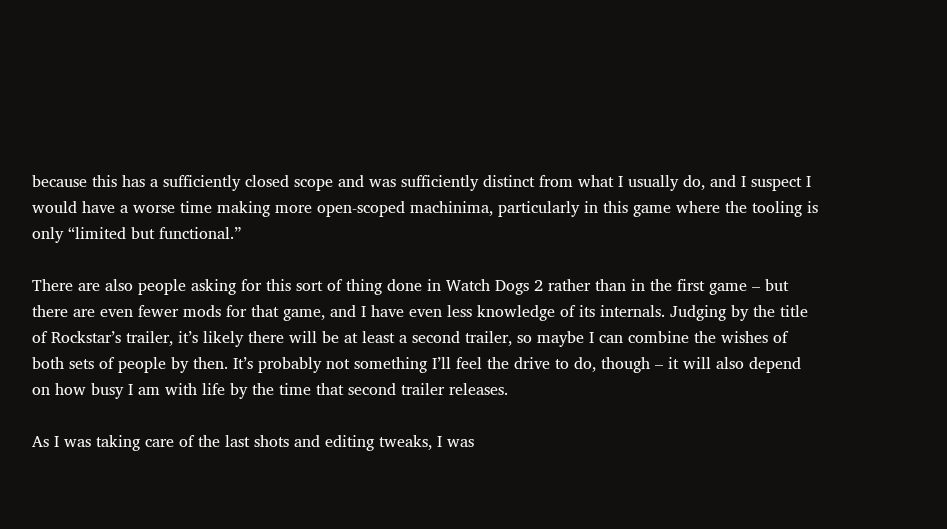because this has a sufficiently closed scope and was sufficiently distinct from what I usually do, and I suspect I would have a worse time making more open-scoped machinima, particularly in this game where the tooling is only “limited but functional.”

There are also people asking for this sort of thing done in Watch Dogs 2 rather than in the first game – but there are even fewer mods for that game, and I have even less knowledge of its internals. Judging by the title of Rockstar’s trailer, it’s likely there will be at least a second trailer, so maybe I can combine the wishes of both sets of people by then. It’s probably not something I’ll feel the drive to do, though – it will also depend on how busy I am with life by the time that second trailer releases.

As I was taking care of the last shots and editing tweaks, I was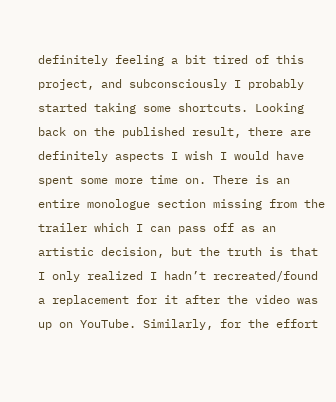definitely feeling a bit tired of this project, and subconsciously I probably started taking some shortcuts. Looking back on the published result, there are definitely aspects I wish I would have spent some more time on. There is an entire monologue section missing from the trailer which I can pass off as an artistic decision, but the truth is that I only realized I hadn’t recreated/found a replacement for it after the video was up on YouTube. Similarly, for the effort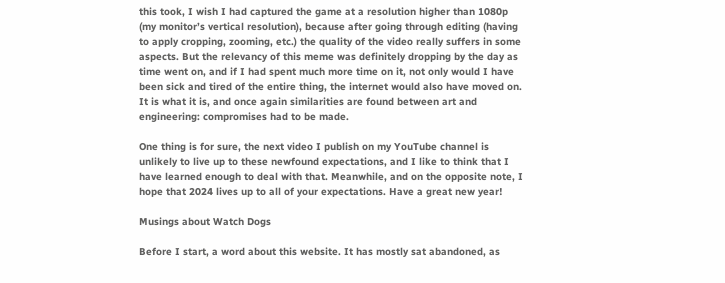this took, I wish I had captured the game at a resolution higher than 1080p (my monitor’s vertical resolution), because after going through editing (having to apply cropping, zooming, etc.) the quality of the video really suffers in some aspects. But the relevancy of this meme was definitely dropping by the day as time went on, and if I had spent much more time on it, not only would I have been sick and tired of the entire thing, the internet would also have moved on. It is what it is, and once again similarities are found between art and engineering: compromises had to be made.

One thing is for sure, the next video I publish on my YouTube channel is unlikely to live up to these newfound expectations, and I like to think that I have learned enough to deal with that. Meanwhile, and on the opposite note, I hope that 2024 lives up to all of your expectations. Have a great new year!

Musings about Watch Dogs

Before I start, a word about this website. It has mostly sat abandoned, as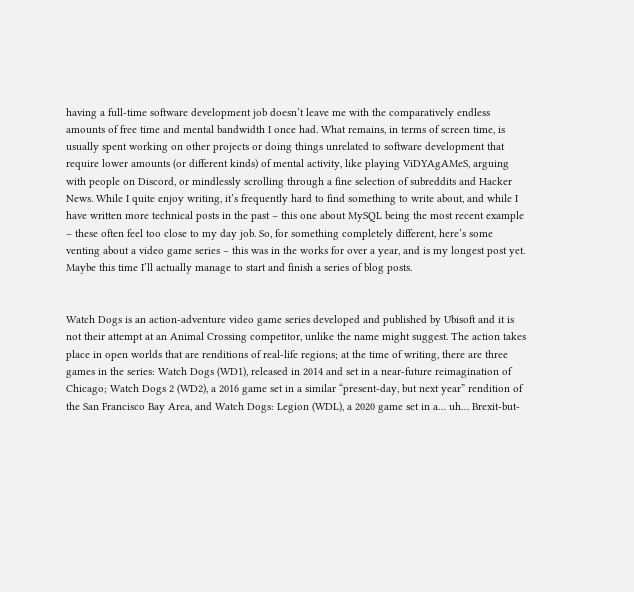having a full-time software development job doesn’t leave me with the comparatively endless amounts of free time and mental bandwidth I once had. What remains, in terms of screen time, is usually spent working on other projects or doing things unrelated to software development that require lower amounts (or different kinds) of mental activity, like playing ViDYAgAMeS, arguing with people on Discord, or mindlessly scrolling through a fine selection of subreddits and Hacker News. While I quite enjoy writing, it’s frequently hard to find something to write about, and while I have written more technical posts in the past – this one about MySQL being the most recent example – these often feel too close to my day job. So, for something completely different, here’s some venting about a video game series – this was in the works for over a year, and is my longest post yet. Maybe this time I’ll actually manage to start and finish a series of blog posts.


Watch Dogs is an action-adventure video game series developed and published by Ubisoft and it is not their attempt at an Animal Crossing competitor, unlike the name might suggest. The action takes place in open worlds that are renditions of real-life regions; at the time of writing, there are three games in the series: Watch Dogs (WD1), released in 2014 and set in a near-future reimagination of Chicago; Watch Dogs 2 (WD2), a 2016 game set in a similar “present-day, but next year” rendition of the San Francisco Bay Area, and Watch Dogs: Legion (WDL), a 2020 game set in a… uh… Brexit-but-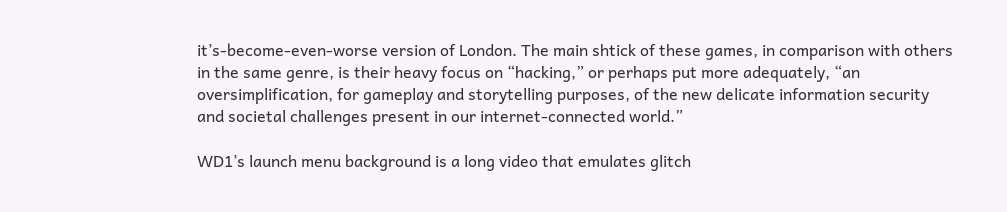it’s-become-even-worse version of London. The main shtick of these games, in comparison with others in the same genre, is their heavy focus on “hacking,” or perhaps put more adequately, “an oversimplification, for gameplay and storytelling purposes, of the new delicate information security and societal challenges present in our internet-connected world.”

WD1’s launch menu background is a long video that emulates glitch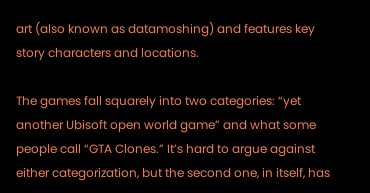art (also known as datamoshing) and features key story characters and locations.

The games fall squarely into two categories: “yet another Ubisoft open world game” and what some people call “GTA Clones.” It’s hard to argue against either categorization, but the second one, in itself, has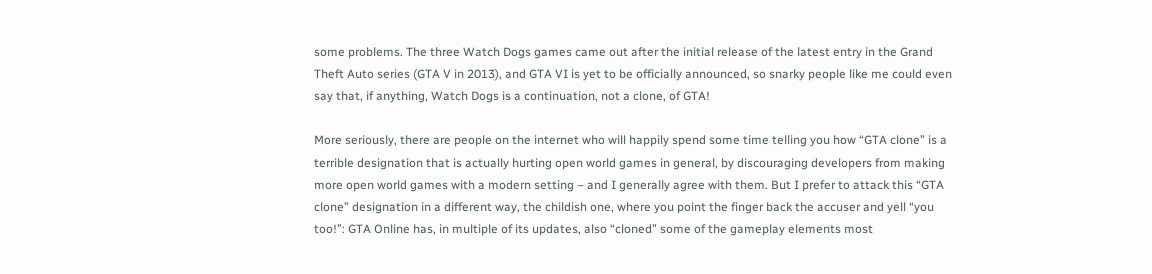some problems. The three Watch Dogs games came out after the initial release of the latest entry in the Grand Theft Auto series (GTA V in 2013), and GTA VI is yet to be officially announced, so snarky people like me could even say that, if anything, Watch Dogs is a continuation, not a clone, of GTA!

More seriously, there are people on the internet who will happily spend some time telling you how “GTA clone” is a terrible designation that is actually hurting open world games in general, by discouraging developers from making more open world games with a modern setting – and I generally agree with them. But I prefer to attack this “GTA clone” designation in a different way, the childish one, where you point the finger back the accuser and yell “you too!”: GTA Online has, in multiple of its updates, also “cloned” some of the gameplay elements most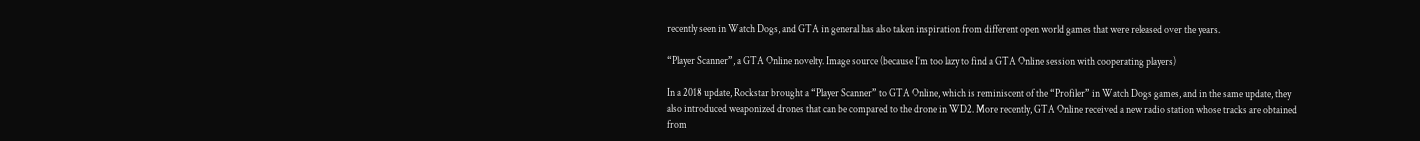recently seen in Watch Dogs, and GTA in general has also taken inspiration from different open world games that were released over the years.

“Player Scanner”, a GTA Online novelty. Image source (because I’m too lazy to find a GTA Online session with cooperating players)

In a 2018 update, Rockstar brought a “Player Scanner” to GTA Online, which is reminiscent of the “Profiler” in Watch Dogs games, and in the same update, they also introduced weaponized drones that can be compared to the drone in WD2. More recently, GTA Online received a new radio station whose tracks are obtained from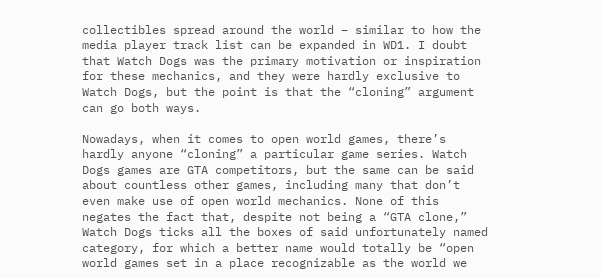collectibles spread around the world – similar to how the media player track list can be expanded in WD1. I doubt that Watch Dogs was the primary motivation or inspiration for these mechanics, and they were hardly exclusive to Watch Dogs, but the point is that the “cloning” argument can go both ways.

Nowadays, when it comes to open world games, there’s hardly anyone “cloning” a particular game series. Watch Dogs games are GTA competitors, but the same can be said about countless other games, including many that don’t even make use of open world mechanics. None of this negates the fact that, despite not being a “GTA clone,” Watch Dogs ticks all the boxes of said unfortunately named category, for which a better name would totally be “open world games set in a place recognizable as the world we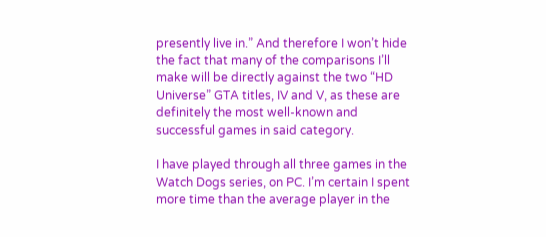presently live in.” And therefore I won’t hide the fact that many of the comparisons I’ll make will be directly against the two “HD Universe” GTA titles, IV and V, as these are definitely the most well-known and successful games in said category.

I have played through all three games in the Watch Dogs series, on PC. I’m certain I spent more time than the average player in the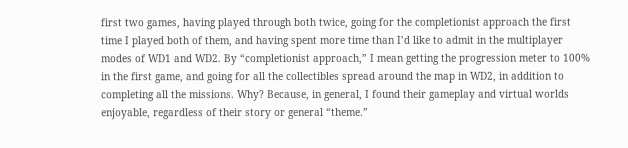first two games, having played through both twice, going for the completionist approach the first time I played both of them, and having spent more time than I’d like to admit in the multiplayer modes of WD1 and WD2. By “completionist approach,” I mean getting the progression meter to 100% in the first game, and going for all the collectibles spread around the map in WD2, in addition to completing all the missions. Why? Because, in general, I found their gameplay and virtual worlds enjoyable, regardless of their story or general “theme.”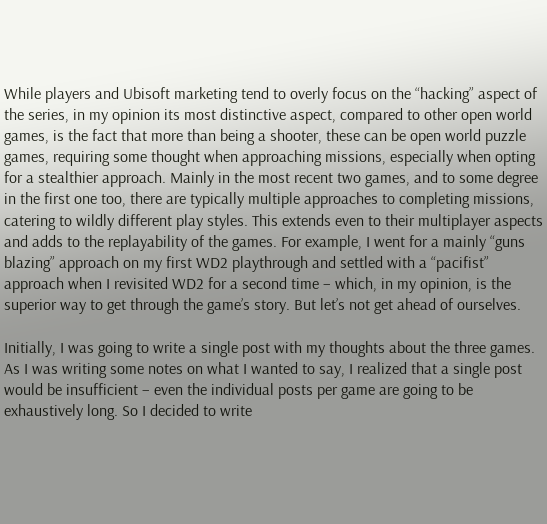While players and Ubisoft marketing tend to overly focus on the “hacking” aspect of the series, in my opinion its most distinctive aspect, compared to other open world games, is the fact that more than being a shooter, these can be open world puzzle games, requiring some thought when approaching missions, especially when opting for a stealthier approach. Mainly in the most recent two games, and to some degree in the first one too, there are typically multiple approaches to completing missions, catering to wildly different play styles. This extends even to their multiplayer aspects and adds to the replayability of the games. For example, I went for a mainly “guns blazing” approach on my first WD2 playthrough and settled with a “pacifist” approach when I revisited WD2 for a second time – which, in my opinion, is the superior way to get through the game’s story. But let’s not get ahead of ourselves.

Initially, I was going to write a single post with my thoughts about the three games. As I was writing some notes on what I wanted to say, I realized that a single post would be insufficient – even the individual posts per game are going to be exhaustively long. So I decided to write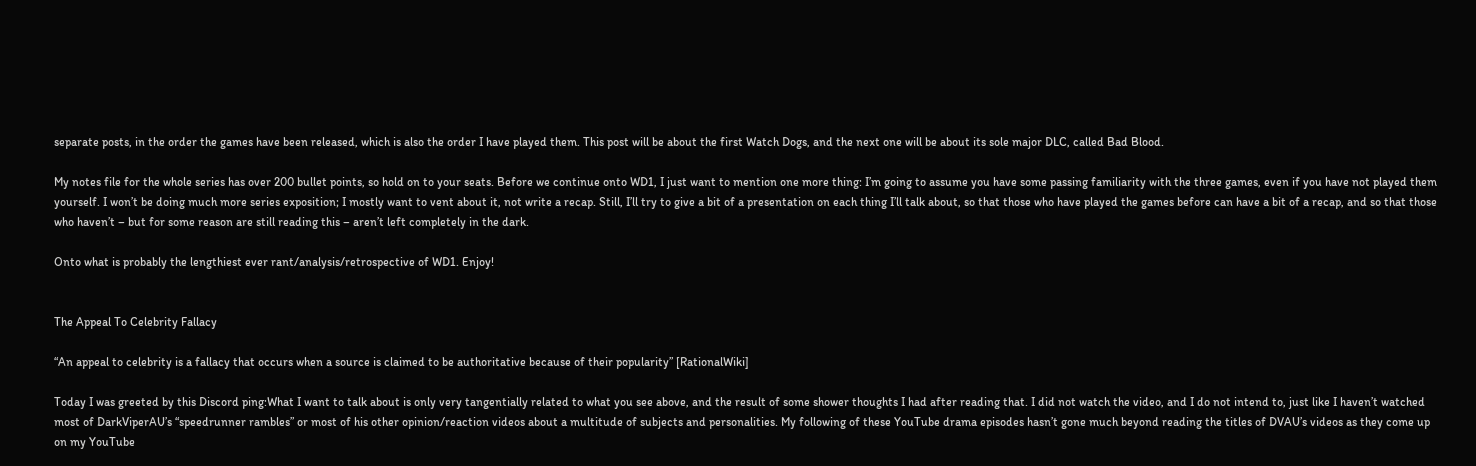separate posts, in the order the games have been released, which is also the order I have played them. This post will be about the first Watch Dogs, and the next one will be about its sole major DLC, called Bad Blood.

My notes file for the whole series has over 200 bullet points, so hold on to your seats. Before we continue onto WD1, I just want to mention one more thing: I’m going to assume you have some passing familiarity with the three games, even if you have not played them yourself. I won’t be doing much more series exposition; I mostly want to vent about it, not write a recap. Still, I’ll try to give a bit of a presentation on each thing I’ll talk about, so that those who have played the games before can have a bit of a recap, and so that those who haven’t – but for some reason are still reading this – aren’t left completely in the dark.

Onto what is probably the lengthiest ever rant/analysis/retrospective of WD1. Enjoy!


The Appeal To Celebrity Fallacy

“An appeal to celebrity is a fallacy that occurs when a source is claimed to be authoritative because of their popularity” [RationalWiki]

Today I was greeted by this Discord ping:What I want to talk about is only very tangentially related to what you see above, and the result of some shower thoughts I had after reading that. I did not watch the video, and I do not intend to, just like I haven’t watched most of DarkViperAU’s “speedrunner rambles” or most of his other opinion/reaction videos about a multitude of subjects and personalities. My following of these YouTube drama episodes hasn’t gone much beyond reading the titles of DVAU’s videos as they come up on my YouTube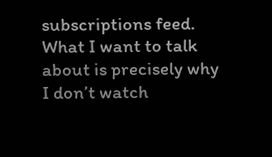subscriptions feed. What I want to talk about is precisely why I don’t watch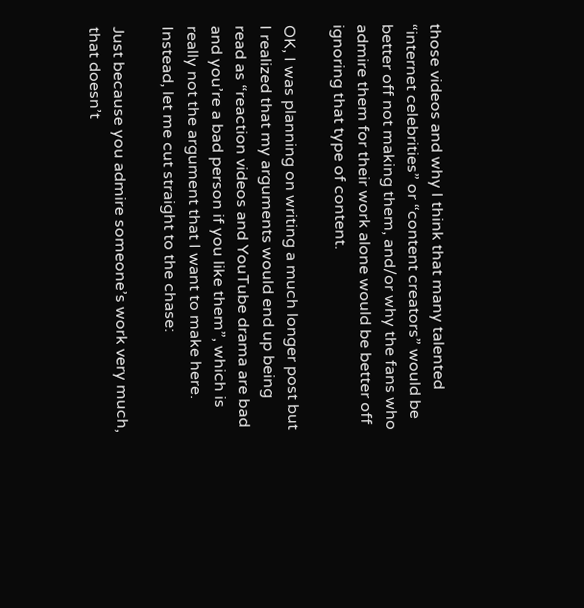those videos and why I think that many talented “internet celebrities” or “content creators” would be better off not making them, and/or why the fans who admire them for their work alone would be better off ignoring that type of content.

OK, I was planning on writing a much longer post but I realized that my arguments would end up being read as “reaction videos and YouTube drama are bad and you’re a bad person if you like them”, which is really not the argument that I want to make here. Instead, let me cut straight to the chase:

Just because you admire someone’s work very much,
that doesn’t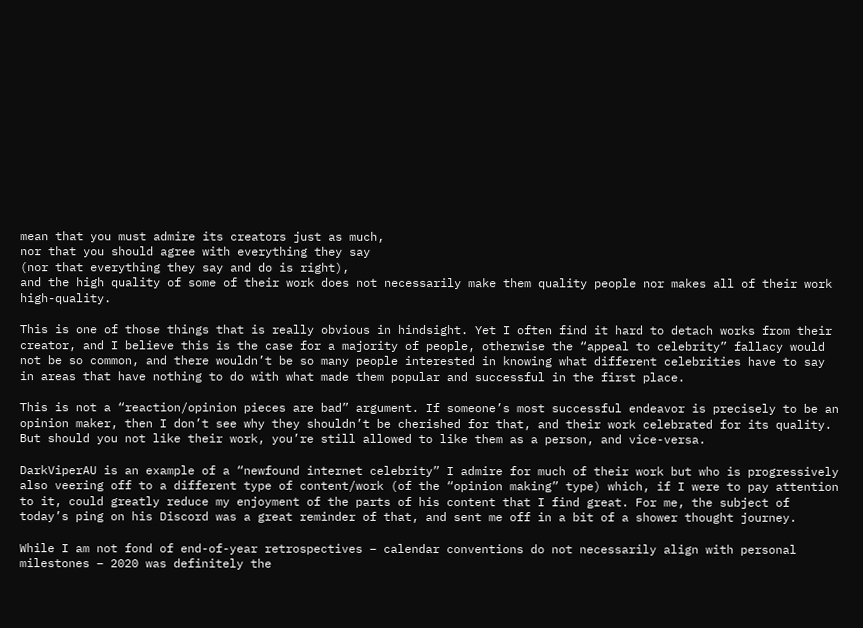mean that you must admire its creators just as much,
nor that you should agree with everything they say
(nor that everything they say and do is right),
and the high quality of some of their work does not necessarily make them quality people nor makes all of their work high-quality.

This is one of those things that is really obvious in hindsight. Yet I often find it hard to detach works from their creator, and I believe this is the case for a majority of people, otherwise the “appeal to celebrity” fallacy would not be so common, and there wouldn’t be so many people interested in knowing what different celebrities have to say in areas that have nothing to do with what made them popular and successful in the first place.

This is not a “reaction/opinion pieces are bad” argument. If someone’s most successful endeavor is precisely to be an opinion maker, then I don’t see why they shouldn’t be cherished for that, and their work celebrated for its quality. But should you not like their work, you’re still allowed to like them as a person, and vice-versa.

DarkViperAU is an example of a “newfound internet celebrity” I admire for much of their work but who is progressively also veering off to a different type of content/work (of the “opinion making” type) which, if I were to pay attention to it, could greatly reduce my enjoyment of the parts of his content that I find great. For me, the subject of today’s ping on his Discord was a great reminder of that, and sent me off in a bit of a shower thought journey.

While I am not fond of end-of-year retrospectives – calendar conventions do not necessarily align with personal milestones – 2020 was definitely the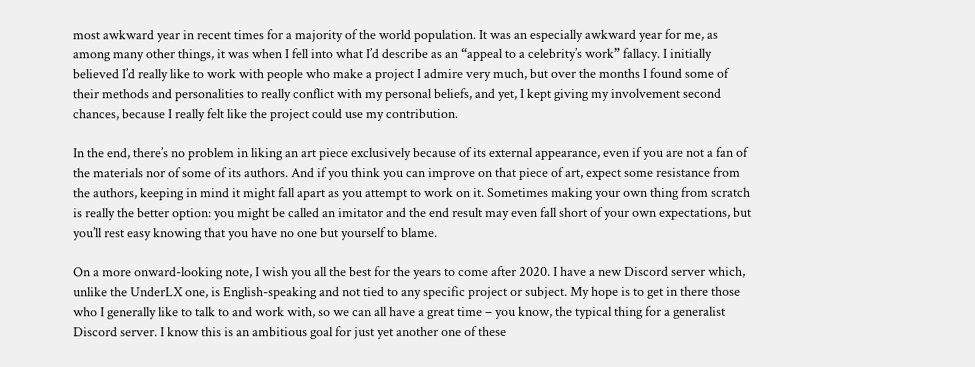most awkward year in recent times for a majority of the world population. It was an especially awkward year for me, as among many other things, it was when I fell into what I’d describe as an “appeal to a celebrity’s work” fallacy. I initially believed I’d really like to work with people who make a project I admire very much, but over the months I found some of their methods and personalities to really conflict with my personal beliefs, and yet, I kept giving my involvement second chances, because I really felt like the project could use my contribution.

In the end, there’s no problem in liking an art piece exclusively because of its external appearance, even if you are not a fan of the materials nor of some of its authors. And if you think you can improve on that piece of art, expect some resistance from the authors, keeping in mind it might fall apart as you attempt to work on it. Sometimes making your own thing from scratch is really the better option: you might be called an imitator and the end result may even fall short of your own expectations, but you’ll rest easy knowing that you have no one but yourself to blame.

On a more onward-looking note, I wish you all the best for the years to come after 2020. I have a new Discord server which, unlike the UnderLX one, is English-speaking and not tied to any specific project or subject. My hope is to get in there those who I generally like to talk to and work with, so we can all have a great time – you know, the typical thing for a generalist Discord server. I know this is an ambitious goal for just yet another one of these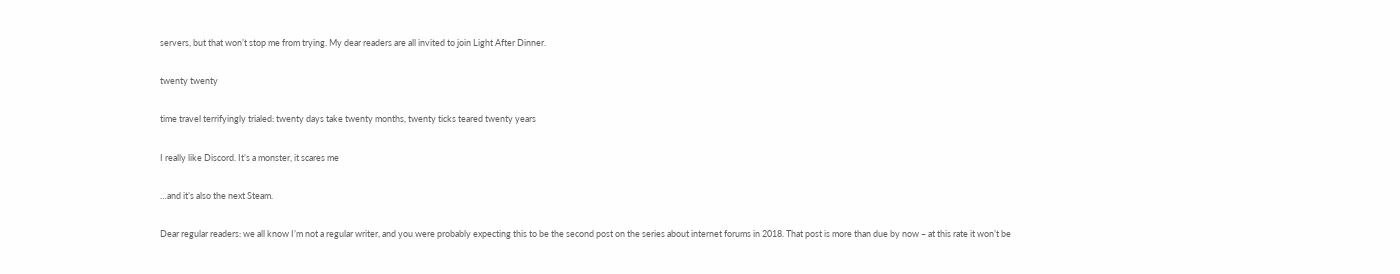servers, but that won’t stop me from trying. My dear readers are all invited to join Light After Dinner.

twenty twenty

time travel terrifyingly trialed: twenty days take twenty months, twenty ticks teared twenty years

I really like Discord. It’s a monster, it scares me

…and it’s also the next Steam.

Dear regular readers: we all know I’m not a regular writer, and you were probably expecting this to be the second post on the series about internet forums in 2018. That post is more than due by now – at this rate it won’t be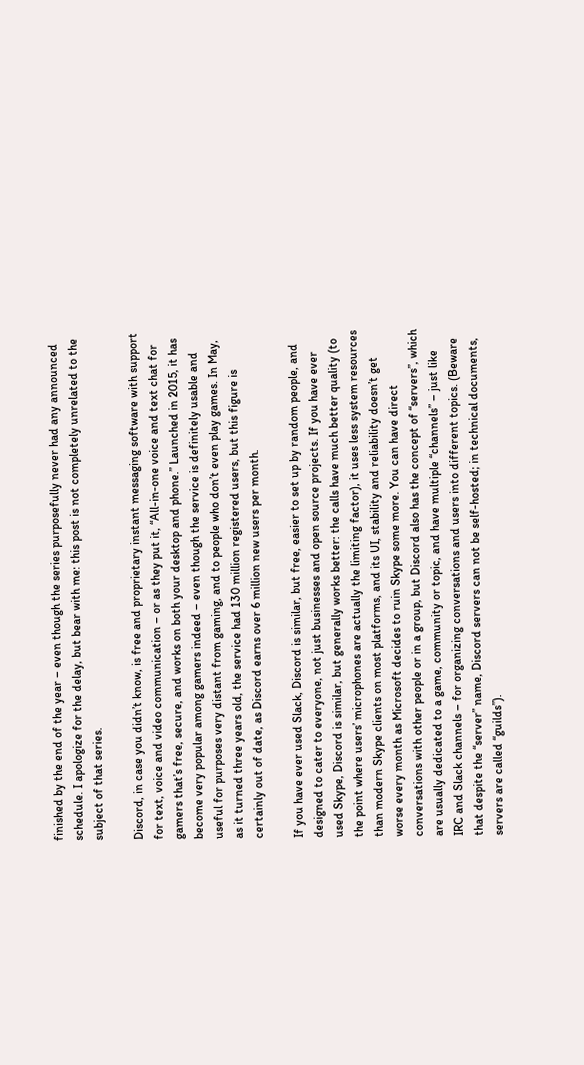finished by the end of the year – even though the series purposefully never had any announced schedule. I apologize for the delay, but bear with me: this post is not completely unrelated to the subject of that series.

Discord, in case you didn’t know, is free and proprietary instant messaging software with support for text, voice and video communication – or as they put it, “All-in-one voice and text chat for gamers that’s free, secure, and works on both your desktop and phone.” Launched in 2015, it has become very popular among gamers indeed – even though the service is definitely usable and useful for purposes very distant from gaming, and to people who don’t even play games. In May, as it turned three years old, the service had 130 million registered users, but this figure is certainly out of date, as Discord earns over 6 million new users per month.

If you have ever used Slack, Discord is similar, but free, easier to set up by random people, and designed to cater to everyone, not just businesses and open source projects. If you have ever used Skype, Discord is similar, but generally works better: the calls have much better quality (to the point where users’ microphones are actually the limiting factor), it uses less system resources than modern Skype clients on most platforms, and its UI, stability and reliability doesn’t get worse every month as Microsoft decides to ruin Skype some more. You can have direct conversations with other people or in a group, but Discord also has the concept of “servers”, which are usually dedicated to a game, community or topic, and have multiple “channels” – just like IRC and Slack channels – for organizing conversations and users into different topics. (Beware that despite the “server” name, Discord servers can not be self-hosted; in technical documents, servers are called “guilds”).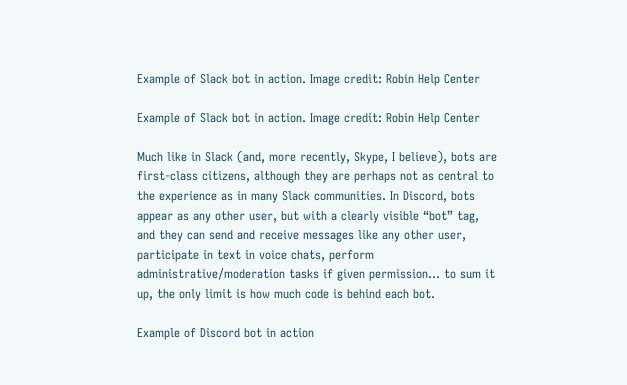Example of Slack bot in action. Image credit: Robin Help Center

Example of Slack bot in action. Image credit: Robin Help Center

Much like in Slack (and, more recently, Skype, I believe), bots are first-class citizens, although they are perhaps not as central to the experience as in many Slack communities. In Discord, bots appear as any other user, but with a clearly visible “bot” tag, and they can send and receive messages like any other user, participate in text in voice chats, perform administrative/moderation tasks if given permission… to sum it up, the only limit is how much code is behind each bot.

Example of Discord bot in action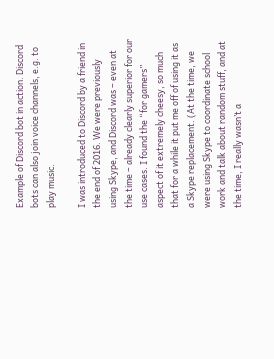Example of Discord bot in action. Discord bots can also join voice channels, e.g. to play music.

I was introduced to Discord by a friend in the end of 2016. We were previously using Skype, and Discord was – even at the time – already clearly superior for our use cases. I found the “for gamers” aspect of it extremely cheesy, so much that for a while it put me off of using it as a Skype replacement. (At the time, we were using Skype to coordinate school work and talk about random stuff, and at the time, I really wasn’t a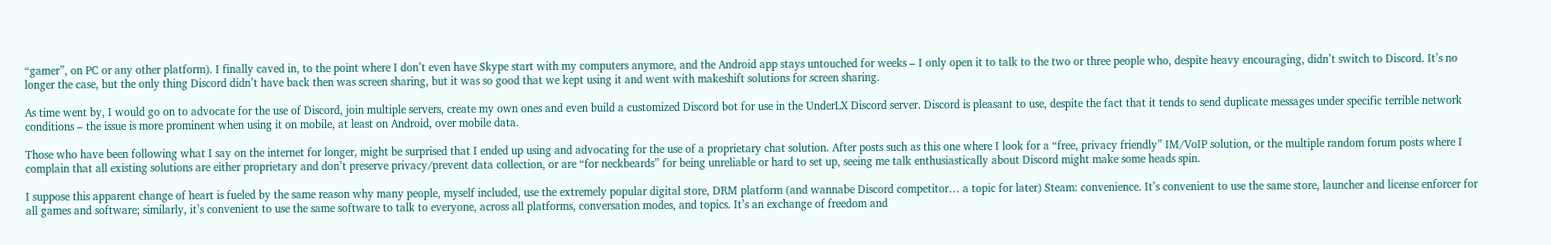“gamer”, on PC or any other platform). I finally caved in, to the point where I don’t even have Skype start with my computers anymore, and the Android app stays untouched for weeks – I only open it to talk to the two or three people who, despite heavy encouraging, didn’t switch to Discord. It’s no longer the case, but the only thing Discord didn’t have back then was screen sharing, but it was so good that we kept using it and went with makeshift solutions for screen sharing.

As time went by, I would go on to advocate for the use of Discord, join multiple servers, create my own ones and even build a customized Discord bot for use in the UnderLX Discord server. Discord is pleasant to use, despite the fact that it tends to send duplicate messages under specific terrible network conditions – the issue is more prominent when using it on mobile, at least on Android, over mobile data.

Those who have been following what I say on the internet for longer, might be surprised that I ended up using and advocating for the use of a proprietary chat solution. After posts such as this one where I look for a “free, privacy friendly” IM/VoIP solution, or the multiple random forum posts where I complain that all existing solutions are either proprietary and don’t preserve privacy/prevent data collection, or are “for neckbeards” for being unreliable or hard to set up, seeing me talk enthusiastically about Discord might make some heads spin.

I suppose this apparent change of heart is fueled by the same reason why many people, myself included, use the extremely popular digital store, DRM platform (and wannabe Discord competitor… a topic for later) Steam: convenience. It’s convenient to use the same store, launcher and license enforcer for all games and software; similarly, it’s convenient to use the same software to talk to everyone, across all platforms, conversation modes, and topics. It’s an exchange of freedom and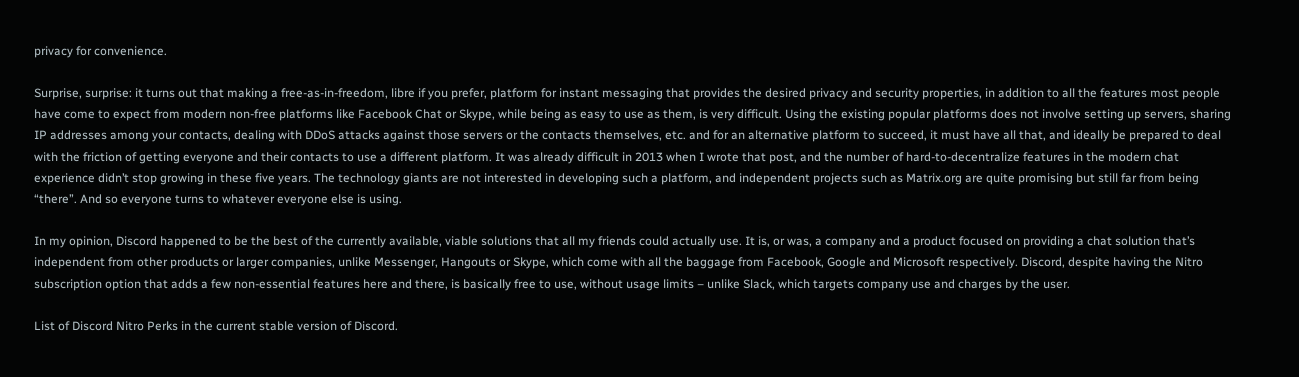privacy for convenience.

Surprise, surprise: it turns out that making a free-as-in-freedom, libre if you prefer, platform for instant messaging that provides the desired privacy and security properties, in addition to all the features most people have come to expect from modern non-free platforms like Facebook Chat or Skype, while being as easy to use as them, is very difficult. Using the existing popular platforms does not involve setting up servers, sharing IP addresses among your contacts, dealing with DDoS attacks against those servers or the contacts themselves, etc. and for an alternative platform to succeed, it must have all that, and ideally be prepared to deal with the friction of getting everyone and their contacts to use a different platform. It was already difficult in 2013 when I wrote that post, and the number of hard-to-decentralize features in the modern chat experience didn’t stop growing in these five years. The technology giants are not interested in developing such a platform, and independent projects such as Matrix.org are quite promising but still far from being “there”. And so everyone turns to whatever everyone else is using.

In my opinion, Discord happened to be the best of the currently available, viable solutions that all my friends could actually use. It is, or was, a company and a product focused on providing a chat solution that’s independent from other products or larger companies, unlike Messenger, Hangouts or Skype, which come with all the baggage from Facebook, Google and Microsoft respectively. Discord, despite having the Nitro subscription option that adds a few non-essential features here and there, is basically free to use, without usage limits – unlike Slack, which targets company use and charges by the user.

List of Discord Nitro Perks in the current stable version of Discord.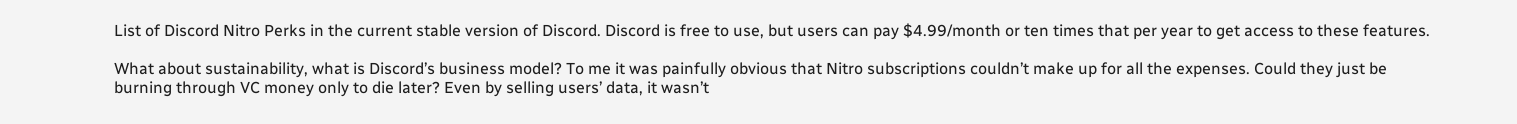List of Discord Nitro Perks in the current stable version of Discord. Discord is free to use, but users can pay $4.99/month or ten times that per year to get access to these features.

What about sustainability, what is Discord’s business model? To me it was painfully obvious that Nitro subscriptions couldn’t make up for all the expenses. Could they just be burning through VC money only to die later? Even by selling users’ data, it wasn’t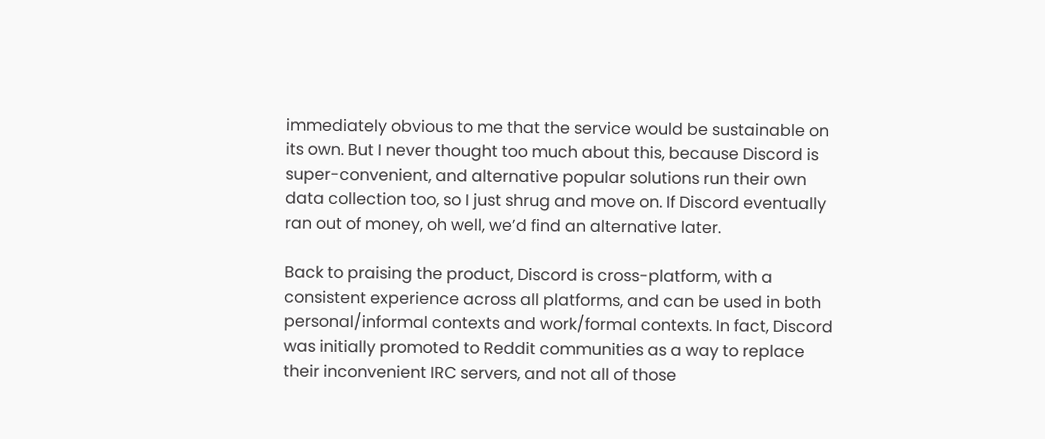immediately obvious to me that the service would be sustainable on its own. But I never thought too much about this, because Discord is super-convenient, and alternative popular solutions run their own data collection too, so I just shrug and move on. If Discord eventually ran out of money, oh well, we’d find an alternative later.

Back to praising the product, Discord is cross-platform, with a consistent experience across all platforms, and can be used in both personal/informal contexts and work/formal contexts. In fact, Discord was initially promoted to Reddit communities as a way to replace their inconvenient IRC servers, and not all of those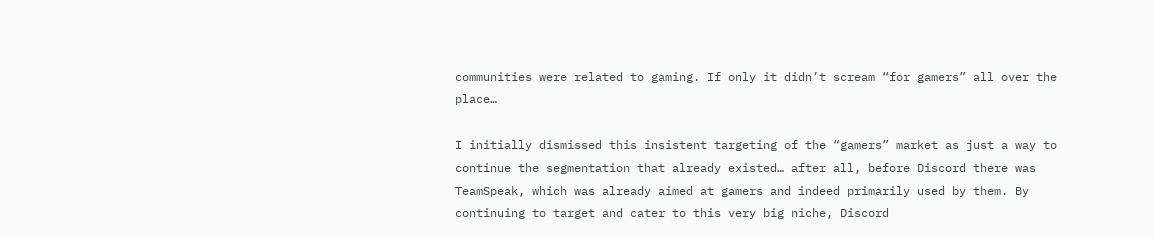communities were related to gaming. If only it didn’t scream “for gamers” all over the place…

I initially dismissed this insistent targeting of the “gamers” market as just a way to continue the segmentation that already existed… after all, before Discord there was TeamSpeak, which was already aimed at gamers and indeed primarily used by them. By continuing to target and cater to this very big niche, Discord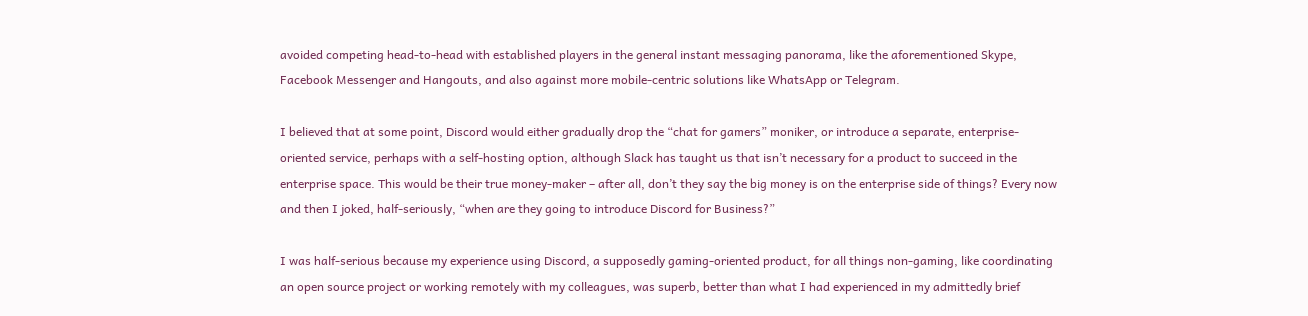avoided competing head-to-head with established players in the general instant messaging panorama, like the aforementioned Skype, Facebook Messenger and Hangouts, and also against more mobile-centric solutions like WhatsApp or Telegram.

I believed that at some point, Discord would either gradually drop the “chat for gamers” moniker, or introduce a separate, enterprise-oriented service, perhaps with a self-hosting option, although Slack has taught us that isn’t necessary for a product to succeed in the enterprise space. This would be their true money-maker – after all, don’t they say the big money is on the enterprise side of things? Every now and then I joked, half-seriously, “when are they going to introduce Discord for Business?”

I was half-serious because my experience using Discord, a supposedly gaming-oriented product, for all things non-gaming, like coordinating an open source project or working remotely with my colleagues, was superb, better than what I had experienced in my admittedly brief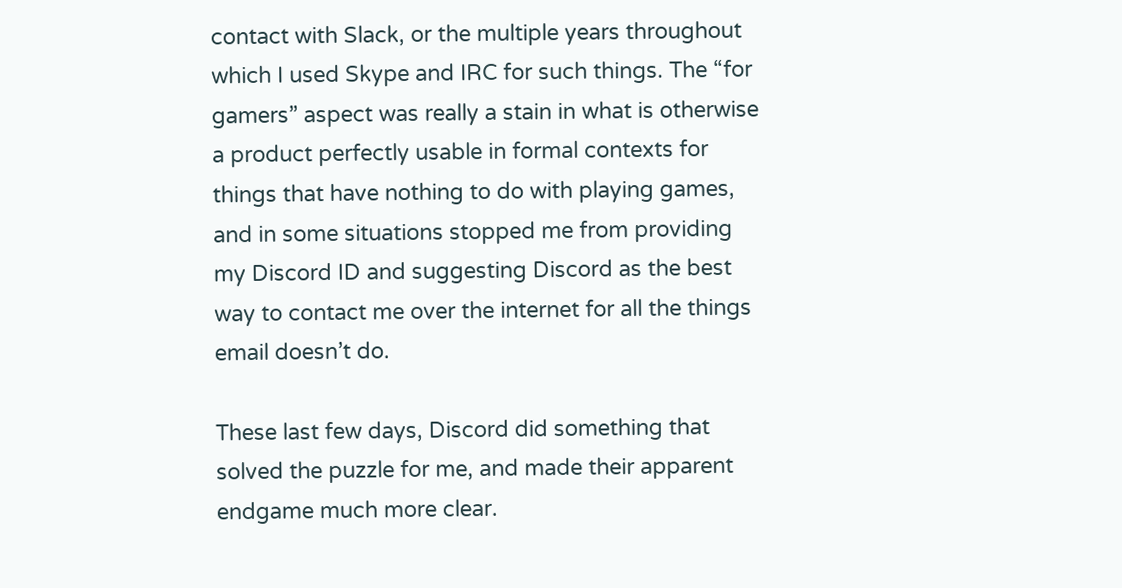contact with Slack, or the multiple years throughout which I used Skype and IRC for such things. The “for gamers” aspect was really a stain in what is otherwise a product perfectly usable in formal contexts for things that have nothing to do with playing games, and in some situations stopped me from providing my Discord ID and suggesting Discord as the best way to contact me over the internet for all the things email doesn’t do.

These last few days, Discord did something that solved the puzzle for me, and made their apparent endgame much more clear.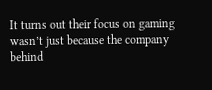It turns out their focus on gaming wasn’t just because the company behind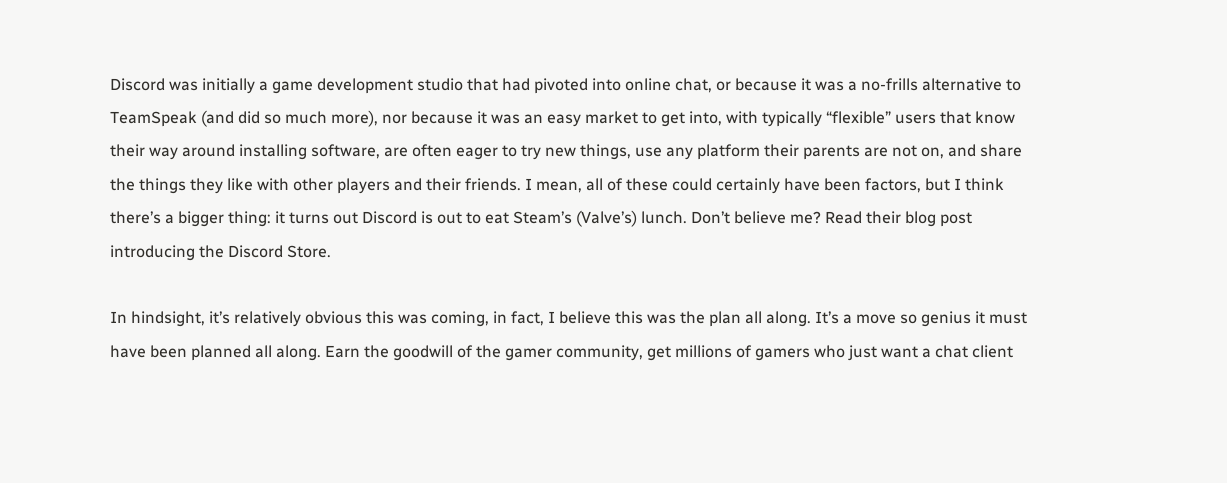Discord was initially a game development studio that had pivoted into online chat, or because it was a no-frills alternative to TeamSpeak (and did so much more), nor because it was an easy market to get into, with typically “flexible” users that know their way around installing software, are often eager to try new things, use any platform their parents are not on, and share the things they like with other players and their friends. I mean, all of these could certainly have been factors, but I think there’s a bigger thing: it turns out Discord is out to eat Steam’s (Valve’s) lunch. Don’t believe me? Read their blog post introducing the Discord Store.

In hindsight, it’s relatively obvious this was coming, in fact, I believe this was the plan all along. It’s a move so genius it must have been planned all along. Earn the goodwill of the gamer community, get millions of gamers who just want a chat client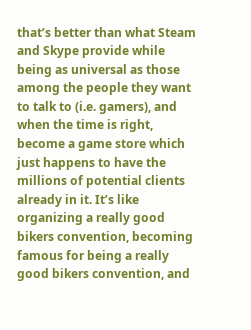that’s better than what Steam and Skype provide while being as universal as those among the people they want to talk to (i.e. gamers), and when the time is right, become a game store which just happens to have the millions of potential clients already in it. It’s like organizing a really good bikers convention, becoming famous for being a really good bikers convention, and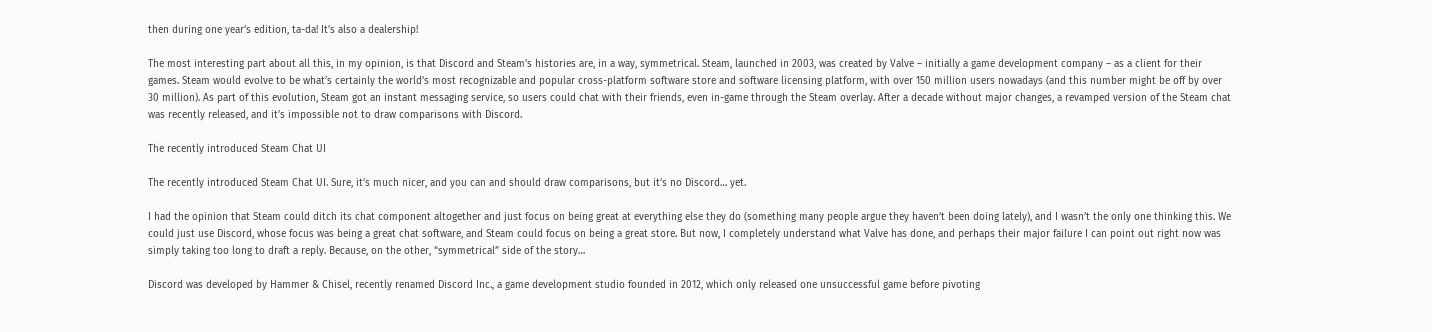then during one year’s edition, ta-da! It’s also a dealership!

The most interesting part about all this, in my opinion, is that Discord and Steam’s histories are, in a way, symmetrical. Steam, launched in 2003, was created by Valve – initially a game development company – as a client for their games. Steam would evolve to be what’s certainly the world’s most recognizable and popular cross-platform software store and software licensing platform, with over 150 million users nowadays (and this number might be off by over 30 million). As part of this evolution, Steam got an instant messaging service, so users could chat with their friends, even in-game through the Steam overlay. After a decade without major changes, a revamped version of the Steam chat was recently released, and it’s impossible not to draw comparisons with Discord.

The recently introduced Steam Chat UI

The recently introduced Steam Chat UI. Sure, it’s much nicer, and you can and should draw comparisons, but it’s no Discord… yet.

I had the opinion that Steam could ditch its chat component altogether and just focus on being great at everything else they do (something many people argue they haven’t been doing lately), and I wasn’t the only one thinking this. We could just use Discord, whose focus was being a great chat software, and Steam could focus on being a great store. But now, I completely understand what Valve has done, and perhaps their major failure I can point out right now was simply taking too long to draft a reply. Because, on the other, “symmetrical” side of the story…

Discord was developed by Hammer & Chisel, recently renamed Discord Inc., a game development studio founded in 2012, which only released one unsuccessful game before pivoting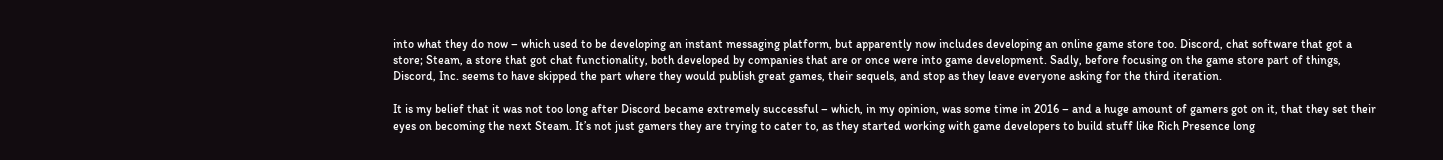into what they do now – which used to be developing an instant messaging platform, but apparently now includes developing an online game store too. Discord, chat software that got a store; Steam, a store that got chat functionality, both developed by companies that are or once were into game development. Sadly, before focusing on the game store part of things, Discord, Inc. seems to have skipped the part where they would publish great games, their sequels, and stop as they leave everyone asking for the third iteration.

It is my belief that it was not too long after Discord became extremely successful – which, in my opinion, was some time in 2016 – and a huge amount of gamers got on it, that they set their eyes on becoming the next Steam. It’s not just gamers they are trying to cater to, as they started working with game developers to build stuff like Rich Presence long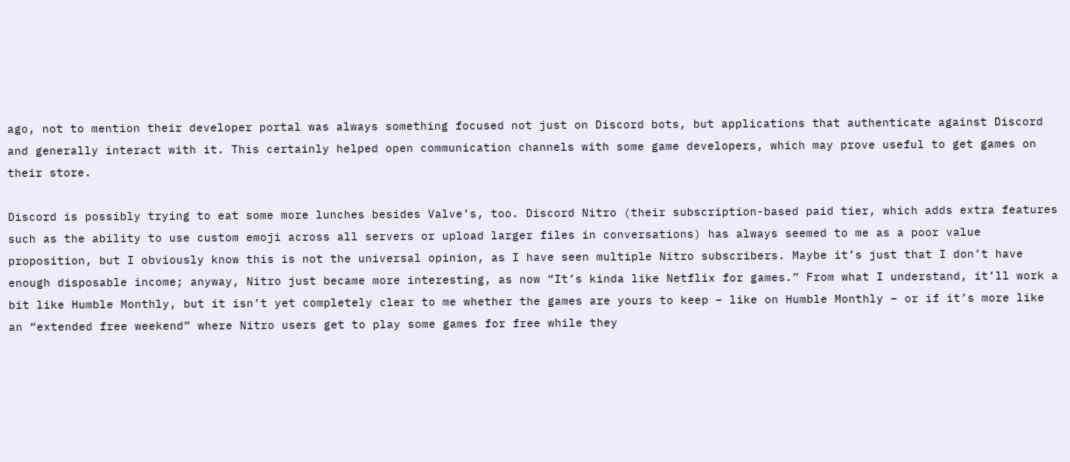ago, not to mention their developer portal was always something focused not just on Discord bots, but applications that authenticate against Discord and generally interact with it. This certainly helped open communication channels with some game developers, which may prove useful to get games on their store.

Discord is possibly trying to eat some more lunches besides Valve’s, too. Discord Nitro (their subscription-based paid tier, which adds extra features such as the ability to use custom emoji across all servers or upload larger files in conversations) has always seemed to me as a poor value proposition, but I obviously know this is not the universal opinion, as I have seen multiple Nitro subscribers. Maybe it’s just that I don’t have enough disposable income; anyway, Nitro just became more interesting, as now “It’s kinda like Netflix for games.” From what I understand, it’ll work a bit like Humble Monthly, but it isn’t yet completely clear to me whether the games are yours to keep – like on Humble Monthly – or if it’s more like an “extended free weekend” where Nitro users get to play some games for free while they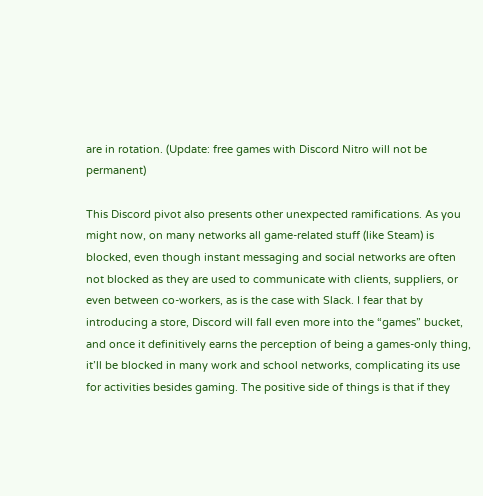are in rotation. (Update: free games with Discord Nitro will not be permanent)

This Discord pivot also presents other unexpected ramifications. As you might now, on many networks all game-related stuff (like Steam) is blocked, even though instant messaging and social networks are often not blocked as they are used to communicate with clients, suppliers, or even between co-workers, as is the case with Slack. I fear that by introducing a store, Discord will fall even more into the “games” bucket, and once it definitively earns the perception of being a games-only thing, it’ll be blocked in many work and school networks, complicating its use for activities besides gaming. The positive side of things is that if they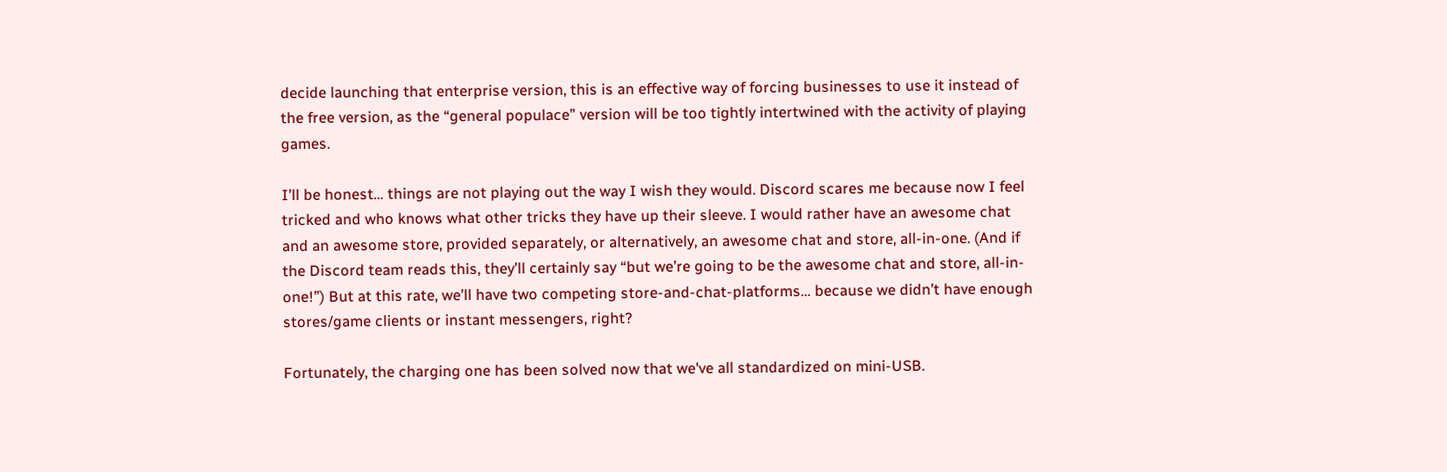decide launching that enterprise version, this is an effective way of forcing businesses to use it instead of the free version, as the “general populace” version will be too tightly intertwined with the activity of playing games.

I’ll be honest… things are not playing out the way I wish they would. Discord scares me because now I feel tricked and who knows what other tricks they have up their sleeve. I would rather have an awesome chat and an awesome store, provided separately, or alternatively, an awesome chat and store, all-in-one. (And if the Discord team reads this, they’ll certainly say “but we’re going to be the awesome chat and store, all-in-one!”) But at this rate, we’ll have two competing store-and-chat-platforms… because we didn’t have enough stores/game clients or instant messengers, right?

Fortunately, the charging one has been solved now that we've all standardized on mini-USB.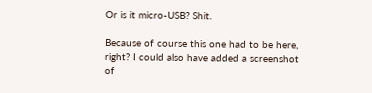Or is it micro-USB? Shit.

Because of course this one had to be here, right? I could also have added a screenshot of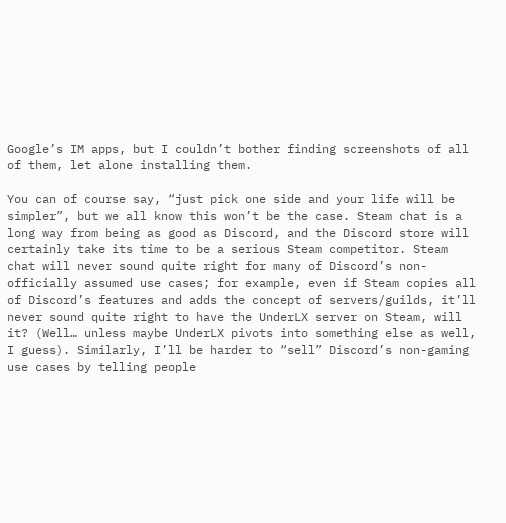Google’s IM apps, but I couldn’t bother finding screenshots of all of them, let alone installing them.

You can of course say, “just pick one side and your life will be simpler”, but we all know this won’t be the case. Steam chat is a long way from being as good as Discord, and the Discord store will certainly take its time to be a serious Steam competitor. Steam chat will never sound quite right for many of Discord’s non-officially assumed use cases; for example, even if Steam copies all of Discord’s features and adds the concept of servers/guilds, it’ll never sound quite right to have the UnderLX server on Steam, will it? (Well… unless maybe UnderLX pivots into something else as well, I guess). Similarly, I’ll be harder to “sell” Discord’s non-gaming use cases by telling people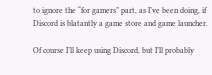to ignore the “for gamers” part, as I’ve been doing, if Discord is blatantly a game store and game launcher.

Of course I’ll keep using Discord, but I’ll probably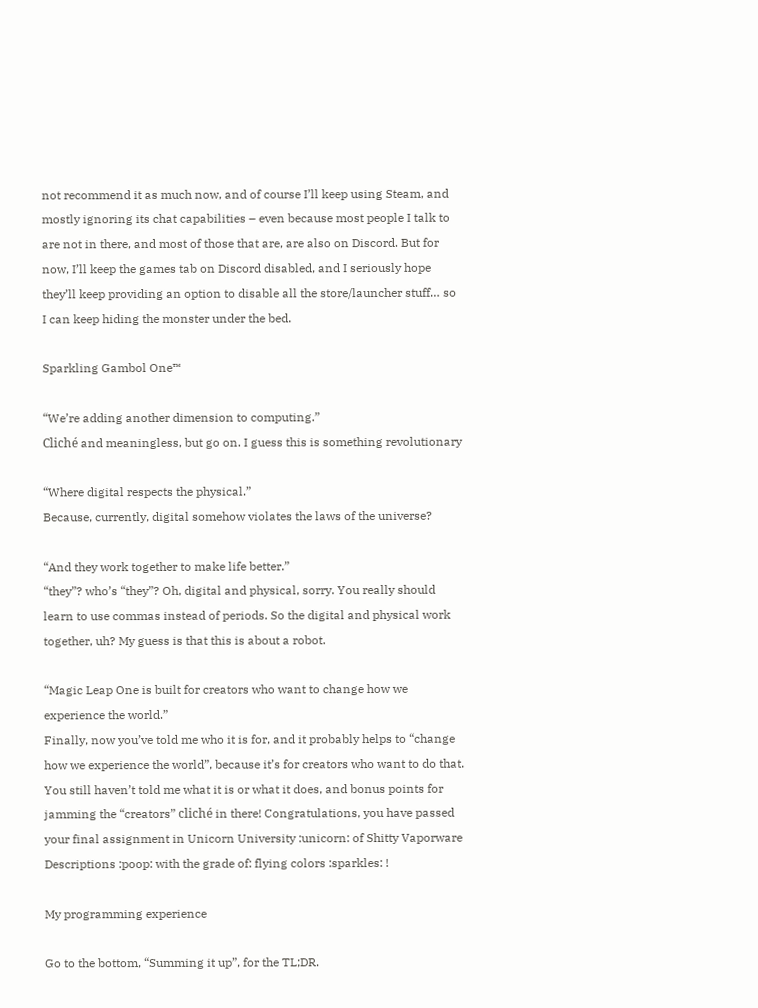not recommend it as much now, and of course I’ll keep using Steam, and mostly ignoring its chat capabilities – even because most people I talk to are not in there, and most of those that are, are also on Discord. But for now, I’ll keep the games tab on Discord disabled, and I seriously hope they’ll keep providing an option to disable all the store/launcher stuff… so I can keep hiding the monster under the bed.

Sparkling Gambol One™

“We’re adding another dimension to computing.”
Cliché and meaningless, but go on. I guess this is something revolutionary

“Where digital respects the physical.”
Because, currently, digital somehow violates the laws of the universe?

“And they work together to make life better.”
“they”? who’s “they”? Oh, digital and physical, sorry. You really should learn to use commas instead of periods. So the digital and physical work together, uh? My guess is that this is about a robot.

“Magic Leap One is built for creators who want to change how we experience the world.”
Finally, now you’ve told me who it is for, and it probably helps to “change how we experience the world”, because it’s for creators who want to do that.
You still haven’t told me what it is or what it does, and bonus points for jamming the “creators” cliché in there! Congratulations, you have passed your final assignment in Unicorn University :unicorn: of Shitty Vaporware Descriptions :poop: with the grade of: flying colors :sparkles: !

My programming experience

Go to the bottom, “Summing it up”, for the TL;DR.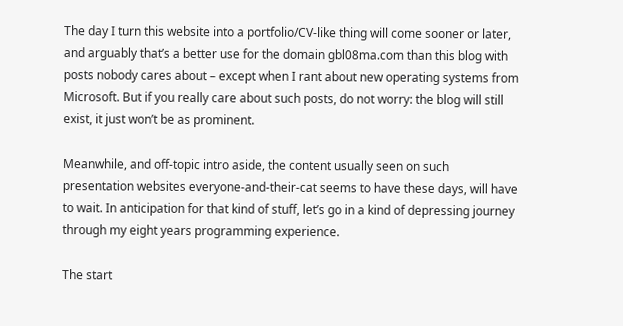The day I turn this website into a portfolio/CV-like thing will come sooner or later, and arguably that’s a better use for the domain gbl08ma.com than this blog with posts nobody cares about – except when I rant about new operating systems from Microsoft. But if you really care about such posts, do not worry: the blog will still exist, it just won’t be as prominent.

Meanwhile, and off-topic intro aside, the content usually seen on such presentation websites everyone-and-their-cat seems to have these days, will have to wait. In anticipation for that kind of stuff, let’s go in a kind of depressing journey through my eight years programming experience.

The start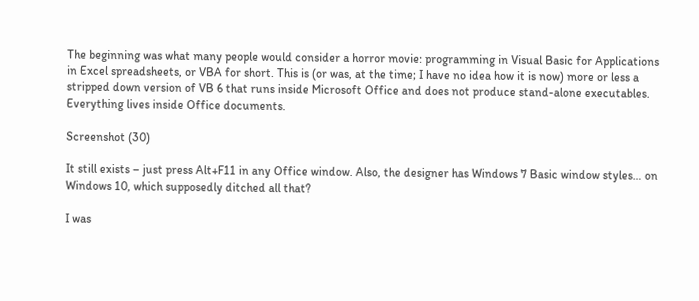The beginning was what many people would consider a horror movie: programming in Visual Basic for Applications in Excel spreadsheets, or VBA for short. This is (or was, at the time; I have no idea how it is now) more or less a stripped down version of VB 6 that runs inside Microsoft Office and does not produce stand-alone executables. Everything lives inside Office documents.

Screenshot (30)

It still exists – just press Alt+F11 in any Office window. Also, the designer has Windows 7 Basic window styles… on Windows 10, which supposedly ditched all that?

I was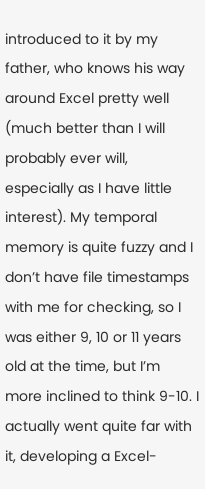introduced to it by my father, who knows his way around Excel pretty well (much better than I will probably ever will, especially as I have little interest). My temporal memory is quite fuzzy and I don’t have file timestamps with me for checking, so I was either 9, 10 or 11 years old at the time, but I’m more inclined to think 9-10. I actually went quite far with it, developing a Excel-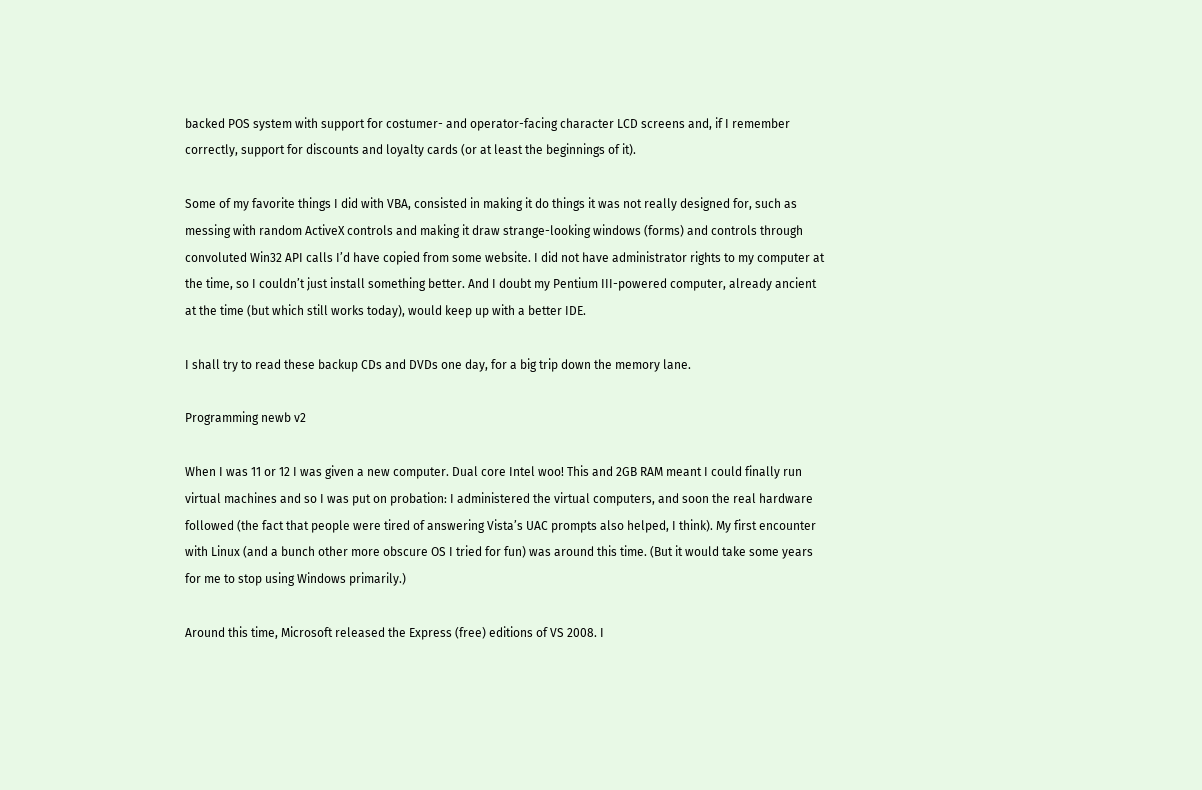backed POS system with support for costumer- and operator-facing character LCD screens and, if I remember correctly, support for discounts and loyalty cards (or at least the beginnings of it).

Some of my favorite things I did with VBA, consisted in making it do things it was not really designed for, such as messing with random ActiveX controls and making it draw strange-looking windows (forms) and controls through convoluted Win32 API calls I’d have copied from some website. I did not have administrator rights to my computer at the time, so I couldn’t just install something better. And I doubt my Pentium III-powered computer, already ancient at the time (but which still works today), would keep up with a better IDE.

I shall try to read these backup CDs and DVDs one day, for a big trip down the memory lane.

Programming newb v2

When I was 11 or 12 I was given a new computer. Dual core Intel woo! This and 2GB RAM meant I could finally run virtual machines and so I was put on probation: I administered the virtual computers, and soon the real hardware followed (the fact that people were tired of answering Vista’s UAC prompts also helped, I think). My first encounter with Linux (and a bunch other more obscure OS I tried for fun) was around this time. (But it would take some years for me to stop using Windows primarily.)

Around this time, Microsoft released the Express (free) editions of VS 2008. I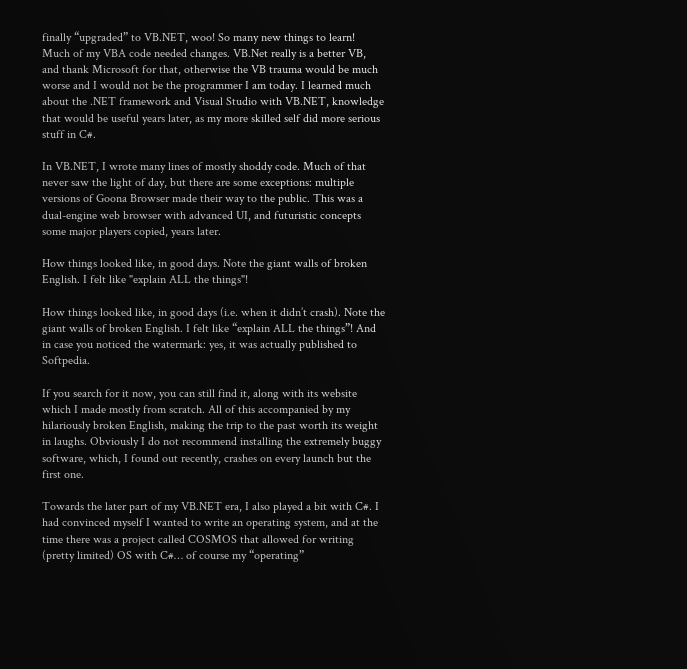finally “upgraded” to VB.NET, woo! So many new things to learn! Much of my VBA code needed changes. VB.Net really is a better VB, and thank Microsoft for that, otherwise the VB trauma would be much worse and I would not be the programmer I am today. I learned much about the .NET framework and Visual Studio with VB.NET, knowledge that would be useful years later, as my more skilled self did more serious stuff in C#.

In VB.NET, I wrote many lines of mostly shoddy code. Much of that never saw the light of day, but there are some exceptions: multiple versions of Goona Browser made their way to the public. This was a dual-engine web browser with advanced UI, and futuristic concepts some major players copied, years later.

How things looked like, in good days. Note the giant walls of broken English. I felt like "explain ALL the things"!

How things looked like, in good days (i.e. when it didn’t crash). Note the giant walls of broken English. I felt like “explain ALL the things”! And in case you noticed the watermark: yes, it was actually published to Softpedia.

If you search for it now, you can still find it, along with its website which I made mostly from scratch. All of this accompanied by my hilariously broken English, making the trip to the past worth its weight in laughs. Obviously I do not recommend installing the extremely buggy software, which, I found out recently, crashes on every launch but the first one.

Towards the later part of my VB.NET era, I also played a bit with C#. I had convinced myself I wanted to write an operating system, and at the time there was a project called COSMOS that allowed for writing (pretty limited) OS with C#… of course my “operating”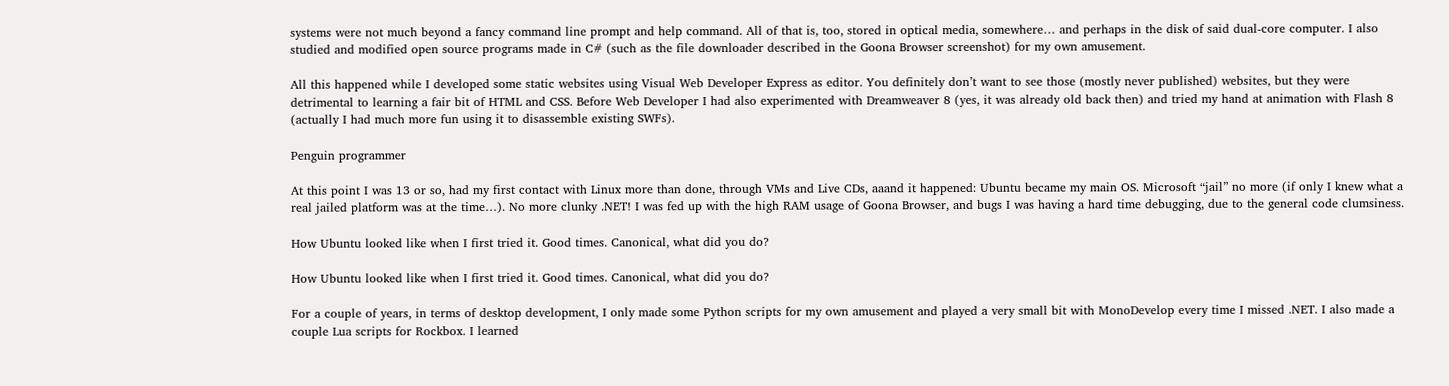systems were not much beyond a fancy command line prompt and help command. All of that is, too, stored in optical media, somewhere… and perhaps in the disk of said dual-core computer. I also studied and modified open source programs made in C# (such as the file downloader described in the Goona Browser screenshot) for my own amusement.

All this happened while I developed some static websites using Visual Web Developer Express as editor. You definitely don’t want to see those (mostly never published) websites, but they were detrimental to learning a fair bit of HTML and CSS. Before Web Developer I had also experimented with Dreamweaver 8 (yes, it was already old back then) and tried my hand at animation with Flash 8 (actually I had much more fun using it to disassemble existing SWFs).

Penguin programmer

At this point I was 13 or so, had my first contact with Linux more than done, through VMs and Live CDs, aaand it happened: Ubuntu became my main OS. Microsoft “jail” no more (if only I knew what a real jailed platform was at the time…). No more clunky .NET! I was fed up with the high RAM usage of Goona Browser, and bugs I was having a hard time debugging, due to the general code clumsiness.

How Ubuntu looked like when I first tried it. Good times. Canonical, what did you do?

How Ubuntu looked like when I first tried it. Good times. Canonical, what did you do?

For a couple of years, in terms of desktop development, I only made some Python scripts for my own amusement and played a very small bit with MonoDevelop every time I missed .NET. I also made a couple Lua scripts for Rockbox. I learned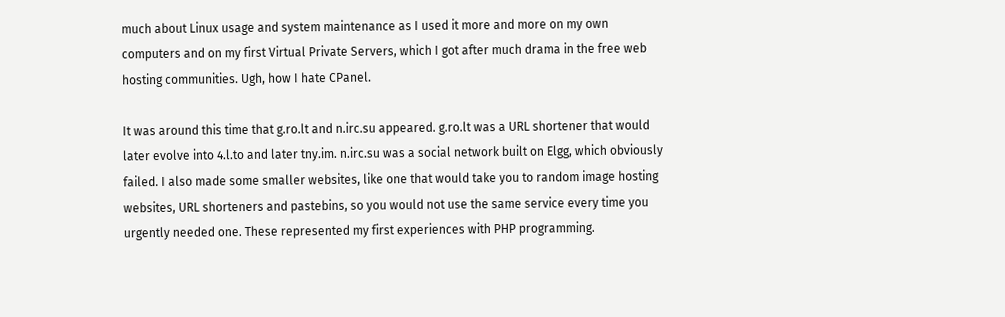much about Linux usage and system maintenance as I used it more and more on my own computers and on my first Virtual Private Servers, which I got after much drama in the free web hosting communities. Ugh, how I hate CPanel.

It was around this time that g.ro.lt and n.irc.su appeared. g.ro.lt was a URL shortener that would later evolve into 4.l.to and later tny.im. n.irc.su was a social network built on Elgg, which obviously failed. I also made some smaller websites, like one that would take you to random image hosting websites, URL shorteners and pastebins, so you would not use the same service every time you urgently needed one. These represented my first experiences with PHP programming.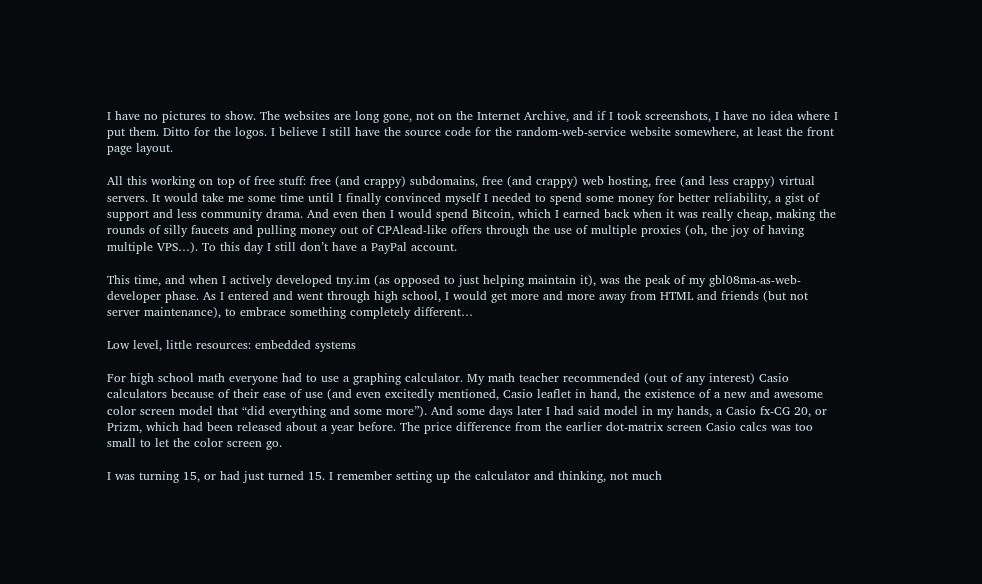I have no pictures to show. The websites are long gone, not on the Internet Archive, and if I took screenshots, I have no idea where I put them. Ditto for the logos. I believe I still have the source code for the random-web-service website somewhere, at least the front page layout.

All this working on top of free stuff: free (and crappy) subdomains, free (and crappy) web hosting, free (and less crappy) virtual servers. It would take me some time until I finally convinced myself I needed to spend some money for better reliability, a gist of support and less community drama. And even then I would spend Bitcoin, which I earned back when it was really cheap, making the rounds of silly faucets and pulling money out of CPAlead-like offers through the use of multiple proxies (oh, the joy of having multiple VPS…). To this day I still don’t have a PayPal account.

This time, and when I actively developed tny.im (as opposed to just helping maintain it), was the peak of my gbl08ma-as-web-developer phase. As I entered and went through high school, I would get more and more away from HTML and friends (but not server maintenance), to embrace something completely different…

Low level, little resources: embedded systems

For high school math everyone had to use a graphing calculator. My math teacher recommended (out of any interest) Casio calculators because of their ease of use (and even excitedly mentioned, Casio leaflet in hand, the existence of a new and awesome color screen model that “did everything and some more”). And some days later I had said model in my hands, a Casio fx-CG 20, or Prizm, which had been released about a year before. The price difference from the earlier dot-matrix screen Casio calcs was too small to let the color screen go.

I was turning 15, or had just turned 15. I remember setting up the calculator and thinking, not much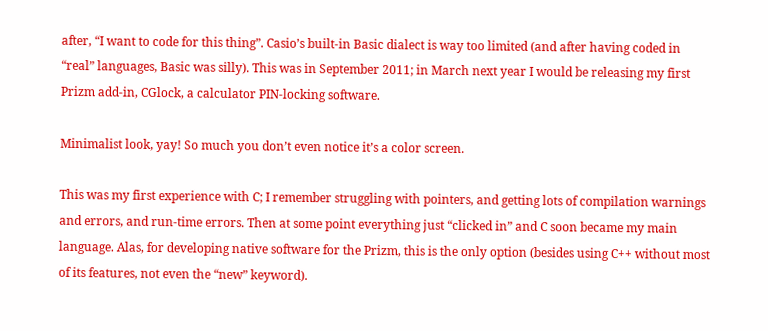after, “I want to code for this thing”. Casio’s built-in Basic dialect is way too limited (and after having coded in “real” languages, Basic was silly). This was in September 2011; in March next year I would be releasing my first Prizm add-in, CGlock, a calculator PIN-locking software.

Minimalist look, yay! So much you don’t even notice it’s a color screen.

This was my first experience with C; I remember struggling with pointers, and getting lots of compilation warnings and errors, and run-time errors. Then at some point everything just “clicked in” and C soon became my main language. Alas, for developing native software for the Prizm, this is the only option (besides using C++ without most of its features, not even the “new” keyword).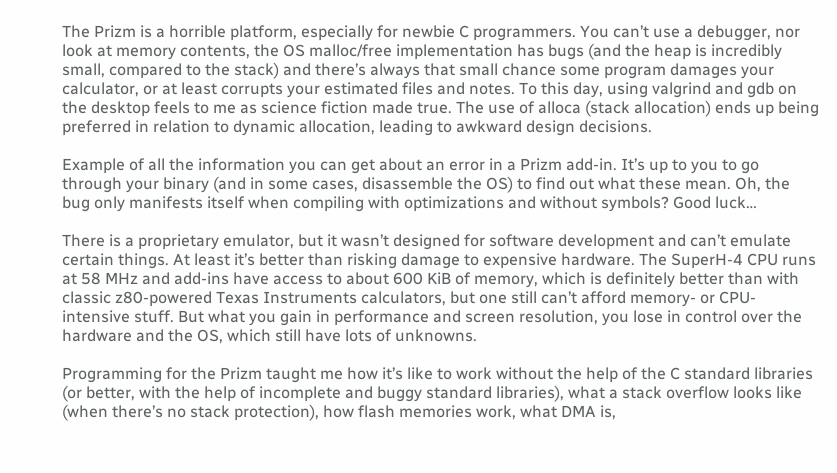The Prizm is a horrible platform, especially for newbie C programmers. You can’t use a debugger, nor look at memory contents, the OS malloc/free implementation has bugs (and the heap is incredibly small, compared to the stack) and there’s always that small chance some program damages your calculator, or at least corrupts your estimated files and notes. To this day, using valgrind and gdb on the desktop feels to me as science fiction made true. The use of alloca (stack allocation) ends up being preferred in relation to dynamic allocation, leading to awkward design decisions.

Example of all the information you can get about an error in a Prizm add-in. It’s up to you to go through your binary (and in some cases, disassemble the OS) to find out what these mean. Oh, the bug only manifests itself when compiling with optimizations and without symbols? Good luck…

There is a proprietary emulator, but it wasn’t designed for software development and can’t emulate certain things. At least it’s better than risking damage to expensive hardware. The SuperH-4 CPU runs at 58 MHz and add-ins have access to about 600 KiB of memory, which is definitely better than with classic z80-powered Texas Instruments calculators, but one still can’t afford memory- or CPU-intensive stuff. But what you gain in performance and screen resolution, you lose in control over the hardware and the OS, which still have lots of unknowns.

Programming for the Prizm taught me how it’s like to work without the help of the C standard libraries (or better, with the help of incomplete and buggy standard libraries), what a stack overflow looks like (when there’s no stack protection), how flash memories work, what DMA is,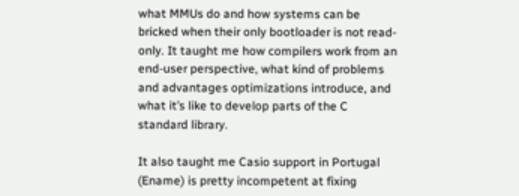what MMUs do and how systems can be bricked when their only bootloader is not read-only. It taught me how compilers work from an end-user perspective, what kind of problems and advantages optimizations introduce, and what it’s like to develop parts of the C standard library.

It also taught me Casio support in Portugal (Ename) is pretty incompetent at fixing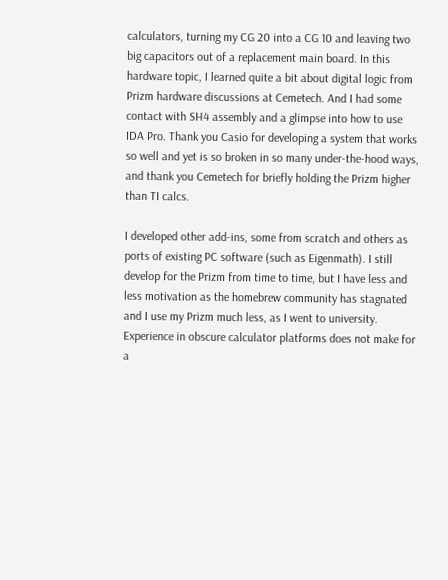calculators, turning my CG 20 into a CG 10 and leaving two big capacitors out of a replacement main board. In this hardware topic, I learned quite a bit about digital logic from Prizm hardware discussions at Cemetech. And I had some contact with SH4 assembly and a glimpse into how to use IDA Pro. Thank you Casio for developing a system that works so well and yet is so broken in so many under-the-hood ways, and thank you Cemetech for briefly holding the Prizm higher than TI calcs.

I developed other add-ins, some from scratch and others as ports of existing PC software (such as Eigenmath). I still develop for the Prizm from time to time, but I have less and less motivation as the homebrew community has stagnated and I use my Prizm much less, as I went to university. Experience in obscure calculator platforms does not make for a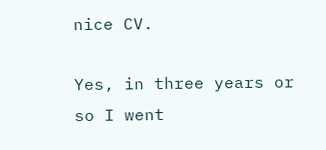nice CV.

Yes, in three years or so I went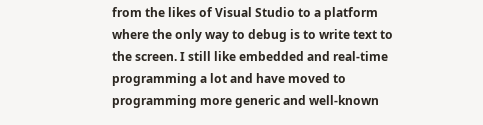from the likes of Visual Studio to a platform where the only way to debug is to write text to the screen. I still like embedded and real-time programming a lot and have moved to programming more generic and well-known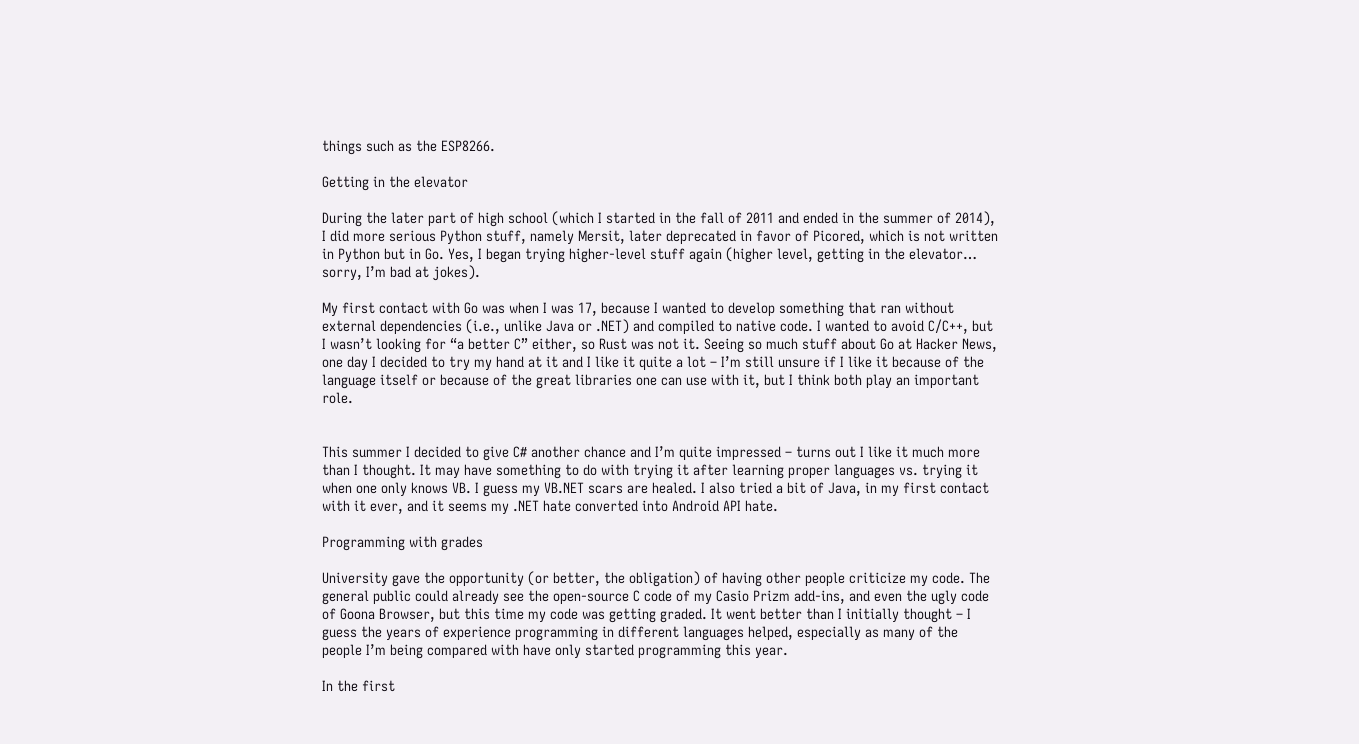things such as the ESP8266.

Getting in the elevator

During the later part of high school (which I started in the fall of 2011 and ended in the summer of 2014), I did more serious Python stuff, namely Mersit, later deprecated in favor of Picored, which is not written in Python but in Go. Yes, I began trying higher-level stuff again (higher level, getting in the elevator… sorry, I’m bad at jokes).

My first contact with Go was when I was 17, because I wanted to develop something that ran without external dependencies (i.e., unlike Java or .NET) and compiled to native code. I wanted to avoid C/C++, but I wasn’t looking for “a better C” either, so Rust was not it. Seeing so much stuff about Go at Hacker News, one day I decided to try my hand at it and I like it quite a lot – I’m still unsure if I like it because of the language itself or because of the great libraries one can use with it, but I think both play an important role.


This summer I decided to give C# another chance and I’m quite impressed – turns out I like it much more than I thought. It may have something to do with trying it after learning proper languages vs. trying it when one only knows VB. I guess my VB.NET scars are healed. I also tried a bit of Java, in my first contact with it ever, and it seems my .NET hate converted into Android API hate.

Programming with grades

University gave the opportunity (or better, the obligation) of having other people criticize my code. The general public could already see the open-source C code of my Casio Prizm add-ins, and even the ugly code of Goona Browser, but this time my code was getting graded. It went better than I initially thought – I guess the years of experience programming in different languages helped, especially as many of the people I’m being compared with have only started programming this year.

In the first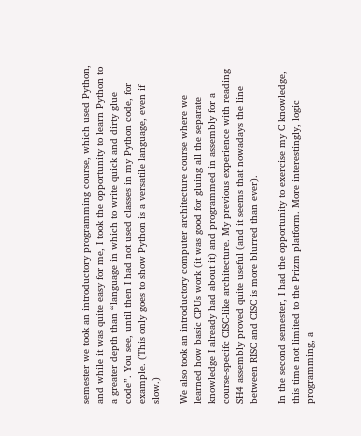semester we took an introductory programming course, which used Python, and while it was quite easy for me, I took the opportunity to learn Python to a greater depth than “language in which to write quick and dirty glue code”. You see, until then I had not used classes in my Python code, for example. (This only goes to show Python is a versatile language, even if slow.)

We also took an introductory computer architecture course where we learned how basic CPUs work (it was good for gluing all the separate knowledge I already had about it) and programmed in assembly for a course-specifc CISC-like architecture. My previous experience with reading SH4 assembly proved quite useful (and it seems that nowadays the line between RISC and CISC is more blurred than ever).

In the second semester, I had the opportunity to exercise my C knowledge, this time not limited to the Prizm platform. More interestingly, logic programming, a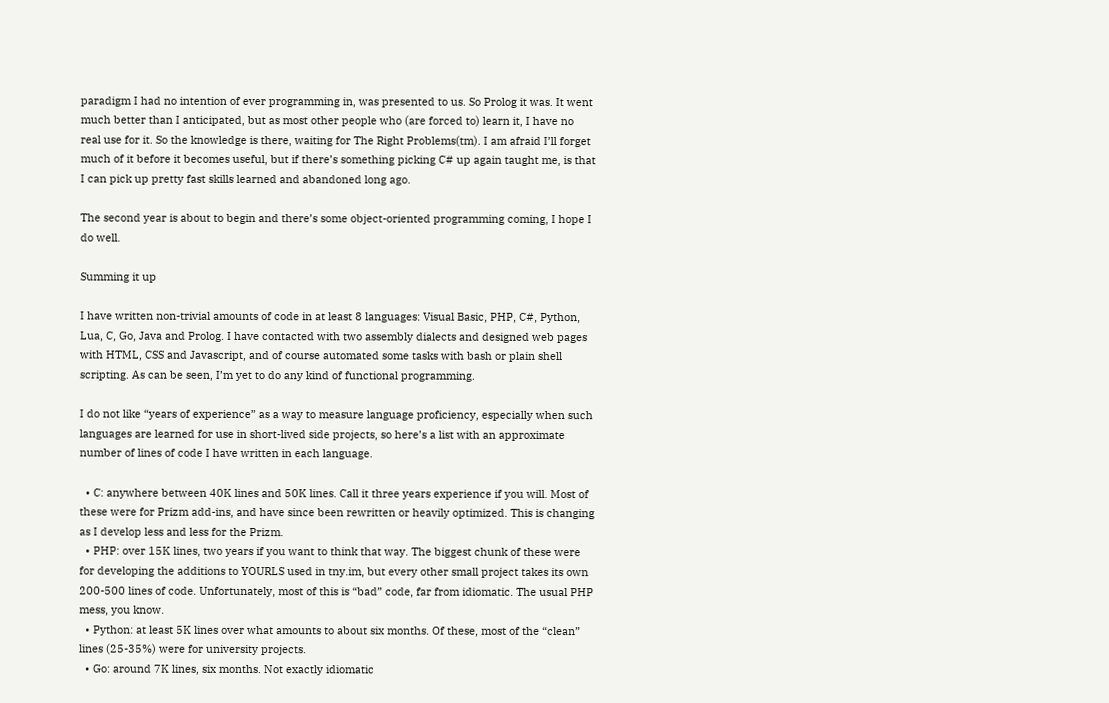paradigm I had no intention of ever programming in, was presented to us. So Prolog it was. It went much better than I anticipated, but as most other people who (are forced to) learn it, I have no real use for it. So the knowledge is there, waiting for The Right Problems(tm). I am afraid I’ll forget much of it before it becomes useful, but if there’s something picking C# up again taught me, is that I can pick up pretty fast skills learned and abandoned long ago.

The second year is about to begin and there’s some object-oriented programming coming, I hope I do well.

Summing it up

I have written non-trivial amounts of code in at least 8 languages: Visual Basic, PHP, C#, Python, Lua, C, Go, Java and Prolog. I have contacted with two assembly dialects and designed web pages with HTML, CSS and Javascript, and of course automated some tasks with bash or plain shell scripting. As can be seen, I’m yet to do any kind of functional programming.

I do not like “years of experience” as a way to measure language proficiency, especially when such languages are learned for use in short-lived side projects, so here’s a list with an approximate number of lines of code I have written in each language.

  • C: anywhere between 40K lines and 50K lines. Call it three years experience if you will. Most of these were for Prizm add-ins, and have since been rewritten or heavily optimized. This is changing as I develop less and less for the Prizm.
  • PHP: over 15K lines, two years if you want to think that way. The biggest chunk of these were for developing the additions to YOURLS used in tny.im, but every other small project takes its own 200-500 lines of code. Unfortunately, most of this is “bad” code, far from idiomatic. The usual PHP mess, you know.
  • Python: at least 5K lines over what amounts to about six months. Of these, most of the “clean” lines (25-35%) were for university projects.
  • Go: around 7K lines, six months. Not exactly idiomatic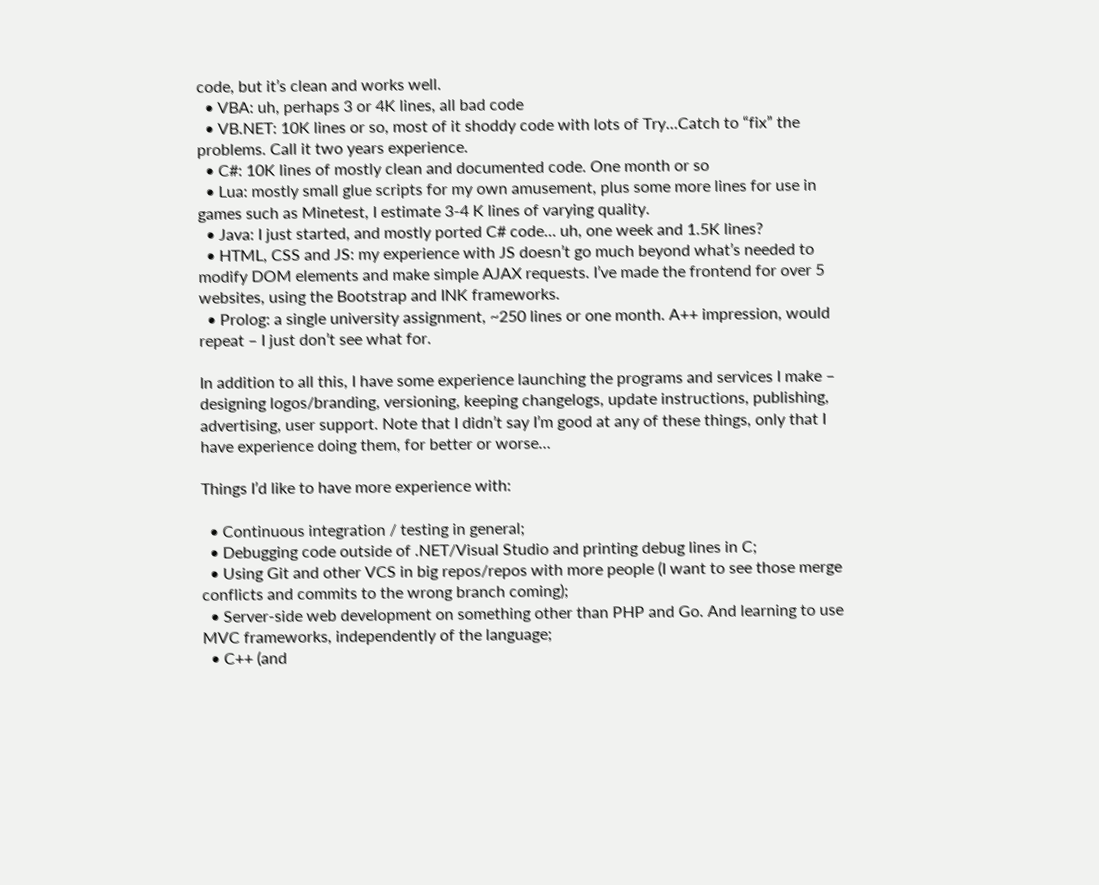code, but it’s clean and works well.
  • VBA: uh, perhaps 3 or 4K lines, all bad code
  • VB.NET: 10K lines or so, most of it shoddy code with lots of Try…Catch to “fix” the problems. Call it two years experience.
  • C#: 10K lines of mostly clean and documented code. One month or so
  • Lua: mostly small glue scripts for my own amusement, plus some more lines for use in games such as Minetest, I estimate 3-4 K lines of varying quality.
  • Java: I just started, and mostly ported C# code… uh, one week and 1.5K lines?
  • HTML, CSS and JS: my experience with JS doesn’t go much beyond what’s needed to modify DOM elements and make simple AJAX requests. I’ve made the frontend for over 5 websites, using the Bootstrap and INK frameworks.
  • Prolog: a single university assignment, ~250 lines or one month. A++ impression, would repeat – I just don’t see what for.

In addition to all this, I have some experience launching the programs and services I make – designing logos/branding, versioning, keeping changelogs, update instructions, publishing, advertising, user support. Note that I didn’t say I’m good at any of these things, only that I have experience doing them, for better or worse…

Things I’d like to have more experience with:

  • Continuous integration / testing in general;
  • Debugging code outside of .NET/Visual Studio and printing debug lines in C;
  • Using Git and other VCS in big repos/repos with more people (I want to see those merge conflicts and commits to the wrong branch coming);
  • Server-side web development on something other than PHP and Go. And learning to use MVC frameworks, independently of the language;
  • C++ (and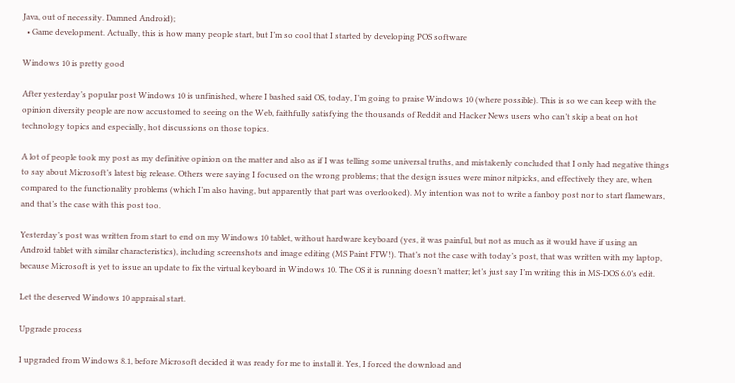Java, out of necessity. Damned Android);
  • Game development. Actually, this is how many people start, but I’m so cool that I started by developing POS software

Windows 10 is pretty good

After yesterday’s popular post Windows 10 is unfinished, where I bashed said OS, today, I’m going to praise Windows 10 (where possible). This is so we can keep with the opinion diversity people are now accustomed to seeing on the Web, faithfully satisfying the thousands of Reddit and Hacker News users who can’t skip a beat on hot technology topics and especially, hot discussions on those topics.

A lot of people took my post as my definitive opinion on the matter and also as if I was telling some universal truths, and mistakenly concluded that I only had negative things to say about Microsoft’s latest big release. Others were saying I focused on the wrong problems; that the design issues were minor nitpicks, and effectively they are, when compared to the functionality problems (which I’m also having, but apparently that part was overlooked). My intention was not to write a fanboy post nor to start flamewars, and that’s the case with this post too.

Yesterday’s post was written from start to end on my Windows 10 tablet, without hardware keyboard (yes, it was painful, but not as much as it would have if using an Android tablet with similar characteristics), including screenshots and image editing (MS Paint FTW!). That’s not the case with today’s post, that was written with my laptop, because Microsoft is yet to issue an update to fix the virtual keyboard in Windows 10. The OS it is running doesn’t matter; let’s just say I’m writing this in MS-DOS 6.0’s edit.

Let the deserved Windows 10 appraisal start.

Upgrade process

I upgraded from Windows 8.1, before Microsoft decided it was ready for me to install it. Yes, I forced the download and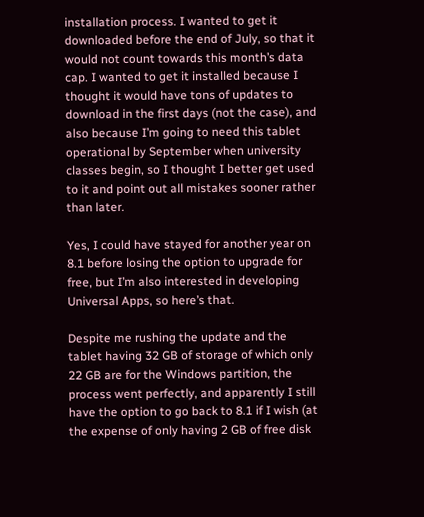installation process. I wanted to get it downloaded before the end of July, so that it would not count towards this month’s data cap. I wanted to get it installed because I thought it would have tons of updates to download in the first days (not the case), and also because I’m going to need this tablet operational by September when university classes begin, so I thought I better get used to it and point out all mistakes sooner rather than later.

Yes, I could have stayed for another year on 8.1 before losing the option to upgrade for free, but I’m also interested in developing Universal Apps, so here’s that.

Despite me rushing the update and the tablet having 32 GB of storage of which only 22 GB are for the Windows partition, the process went perfectly, and apparently I still have the option to go back to 8.1 if I wish (at the expense of only having 2 GB of free disk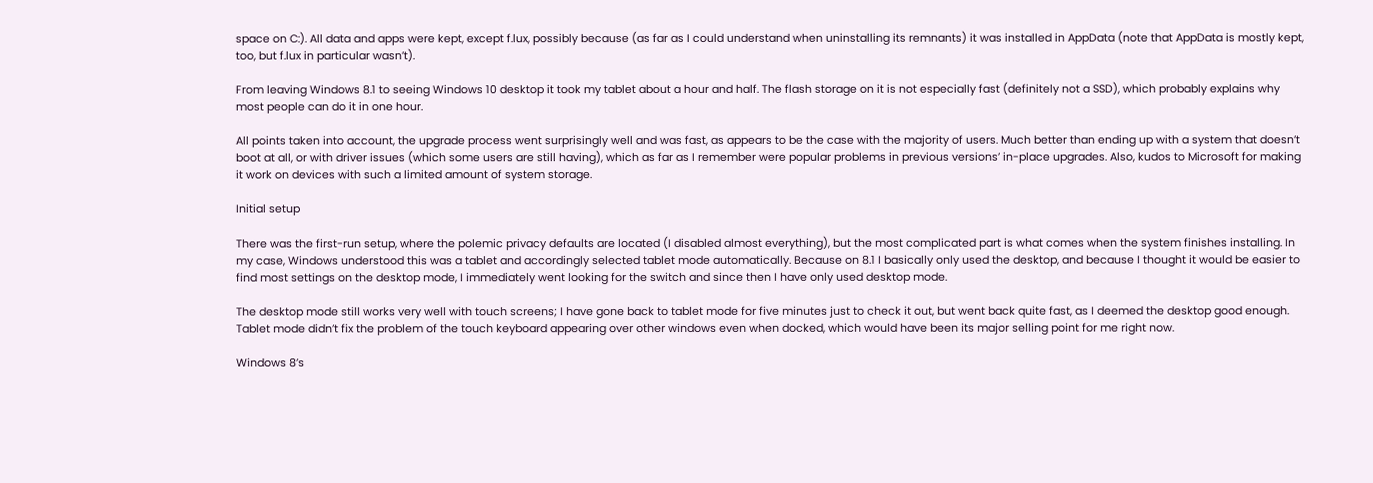space on C:). All data and apps were kept, except f.lux, possibly because (as far as I could understand when uninstalling its remnants) it was installed in AppData (note that AppData is mostly kept, too, but f.lux in particular wasn’t).

From leaving Windows 8.1 to seeing Windows 10 desktop it took my tablet about a hour and half. The flash storage on it is not especially fast (definitely not a SSD), which probably explains why most people can do it in one hour.

All points taken into account, the upgrade process went surprisingly well and was fast, as appears to be the case with the majority of users. Much better than ending up with a system that doesn’t boot at all, or with driver issues (which some users are still having), which as far as I remember were popular problems in previous versions’ in-place upgrades. Also, kudos to Microsoft for making it work on devices with such a limited amount of system storage.

Initial setup

There was the first-run setup, where the polemic privacy defaults are located (I disabled almost everything), but the most complicated part is what comes when the system finishes installing. In my case, Windows understood this was a tablet and accordingly selected tablet mode automatically. Because on 8.1 I basically only used the desktop, and because I thought it would be easier to find most settings on the desktop mode, I immediately went looking for the switch and since then I have only used desktop mode.

The desktop mode still works very well with touch screens; I have gone back to tablet mode for five minutes just to check it out, but went back quite fast, as I deemed the desktop good enough. Tablet mode didn’t fix the problem of the touch keyboard appearing over other windows even when docked, which would have been its major selling point for me right now.

Windows 8’s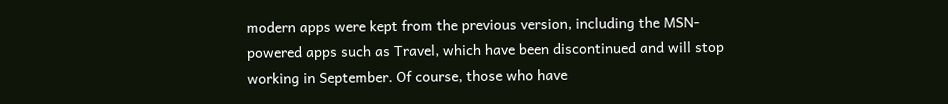modern apps were kept from the previous version, including the MSN-powered apps such as Travel, which have been discontinued and will stop working in September. Of course, those who have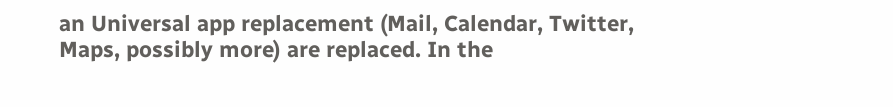an Universal app replacement (Mail, Calendar, Twitter, Maps, possibly more) are replaced. In the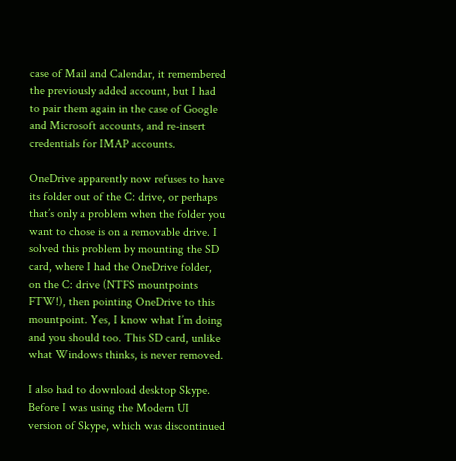case of Mail and Calendar, it remembered the previously added account, but I had to pair them again in the case of Google and Microsoft accounts, and re-insert credentials for IMAP accounts.

OneDrive apparently now refuses to have its folder out of the C: drive, or perhaps that’s only a problem when the folder you want to chose is on a removable drive. I solved this problem by mounting the SD card, where I had the OneDrive folder, on the C: drive (NTFS mountpoints FTW!), then pointing OneDrive to this mountpoint. Yes, I know what I’m doing and you should too. This SD card, unlike what Windows thinks, is never removed.

I also had to download desktop Skype. Before I was using the Modern UI version of Skype, which was discontinued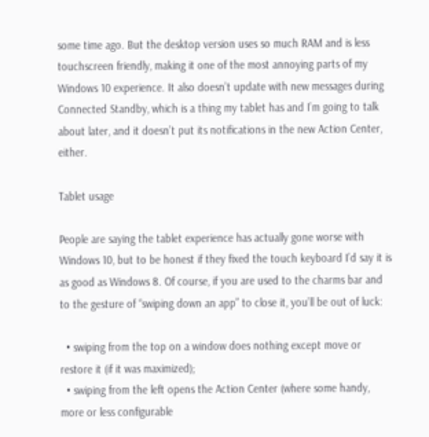some time ago. But the desktop version uses so much RAM and is less touchscreen friendly, making it one of the most annoying parts of my Windows 10 experience. It also doesn’t update with new messages during Connected Standby, which is a thing my tablet has and I’m going to talk about later, and it doesn’t put its notifications in the new Action Center, either.

Tablet usage

People are saying the tablet experience has actually gone worse with Windows 10, but to be honest if they fixed the touch keyboard I’d say it is as good as Windows 8. Of course, if you are used to the charms bar and to the gesture of “swiping down an app” to close it, you’ll be out of luck:

  • swiping from the top on a window does nothing except move or restore it (if it was maximized);
  • swiping from the left opens the Action Center (where some handy, more or less configurable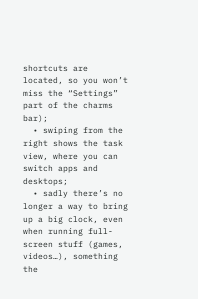shortcuts are located, so you won’t miss the “Settings” part of the charms bar);
  • swiping from the right shows the task view, where you can switch apps and desktops;
  • sadly there’s no longer a way to bring up a big clock, even when running full-screen stuff (games, videos…), something the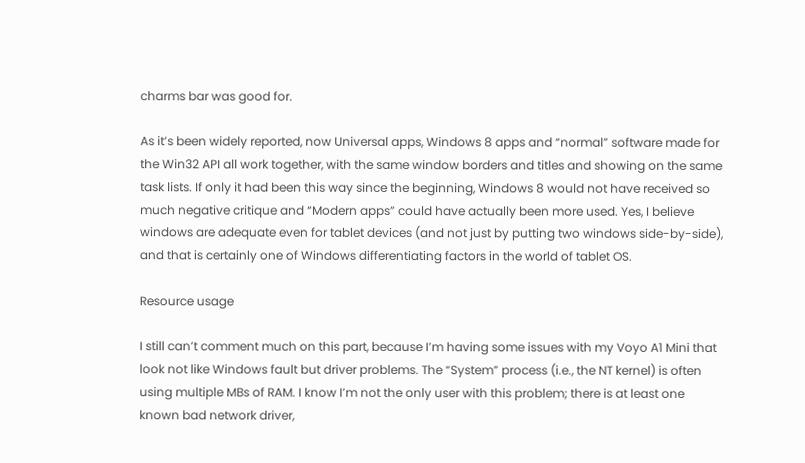charms bar was good for.

As it’s been widely reported, now Universal apps, Windows 8 apps and “normal” software made for the Win32 API all work together, with the same window borders and titles and showing on the same task lists. If only it had been this way since the beginning, Windows 8 would not have received so much negative critique and “Modern apps” could have actually been more used. Yes, I believe windows are adequate even for tablet devices (and not just by putting two windows side-by-side), and that is certainly one of Windows differentiating factors in the world of tablet OS.

Resource usage

I still can’t comment much on this part, because I’m having some issues with my Voyo A1 Mini that look not like Windows fault but driver problems. The “System” process (i.e., the NT kernel) is often using multiple MBs of RAM. I know I’m not the only user with this problem; there is at least one known bad network driver,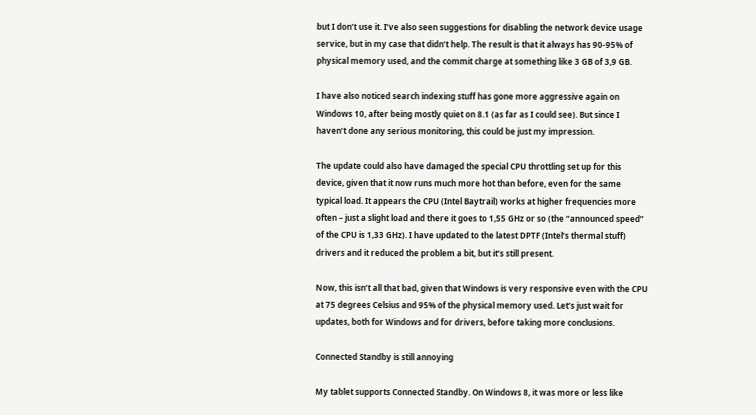but I don’t use it. I’ve also seen suggestions for disabling the network device usage service, but in my case that didn’t help. The result is that it always has 90-95% of physical memory used, and the commit charge at something like 3 GB of 3,9 GB.

I have also noticed search indexing stuff has gone more aggressive again on Windows 10, after being mostly quiet on 8.1 (as far as I could see). But since I haven’t done any serious monitoring, this could be just my impression.

The update could also have damaged the special CPU throttling set up for this device, given that it now runs much more hot than before, even for the same typical load. It appears the CPU (Intel Baytrail) works at higher frequencies more often – just a slight load and there it goes to 1,55 GHz or so (the “announced speed” of the CPU is 1,33 GHz). I have updated to the latest DPTF (Intel’s thermal stuff) drivers and it reduced the problem a bit, but it’s still present.

Now, this isn’t all that bad, given that Windows is very responsive even with the CPU at 75 degrees Celsius and 95% of the physical memory used. Let’s just wait for updates, both for Windows and for drivers, before taking more conclusions.

Connected Standby is still annoying

My tablet supports Connected Standby. On Windows 8, it was more or less like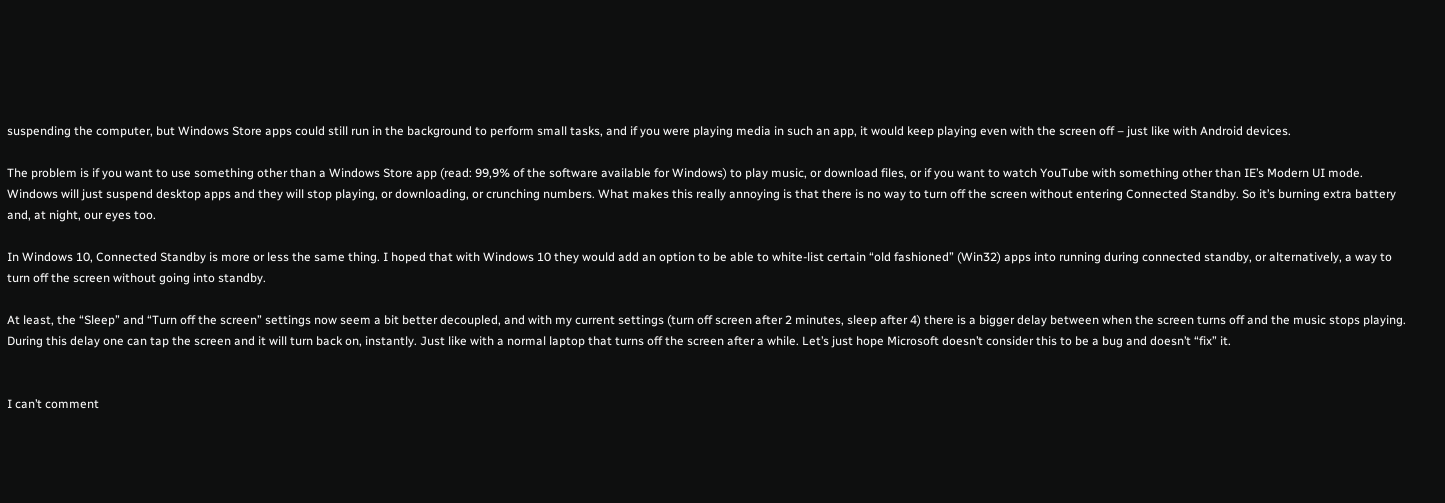suspending the computer, but Windows Store apps could still run in the background to perform small tasks, and if you were playing media in such an app, it would keep playing even with the screen off – just like with Android devices.

The problem is if you want to use something other than a Windows Store app (read: 99,9% of the software available for Windows) to play music, or download files, or if you want to watch YouTube with something other than IE’s Modern UI mode. Windows will just suspend desktop apps and they will stop playing, or downloading, or crunching numbers. What makes this really annoying is that there is no way to turn off the screen without entering Connected Standby. So it’s burning extra battery and, at night, our eyes too.

In Windows 10, Connected Standby is more or less the same thing. I hoped that with Windows 10 they would add an option to be able to white-list certain “old fashioned” (Win32) apps into running during connected standby, or alternatively, a way to turn off the screen without going into standby.

At least, the “Sleep” and “Turn off the screen” settings now seem a bit better decoupled, and with my current settings (turn off screen after 2 minutes, sleep after 4) there is a bigger delay between when the screen turns off and the music stops playing. During this delay one can tap the screen and it will turn back on, instantly. Just like with a normal laptop that turns off the screen after a while. Let’s just hope Microsoft doesn’t consider this to be a bug and doesn’t “fix” it.


I can’t comment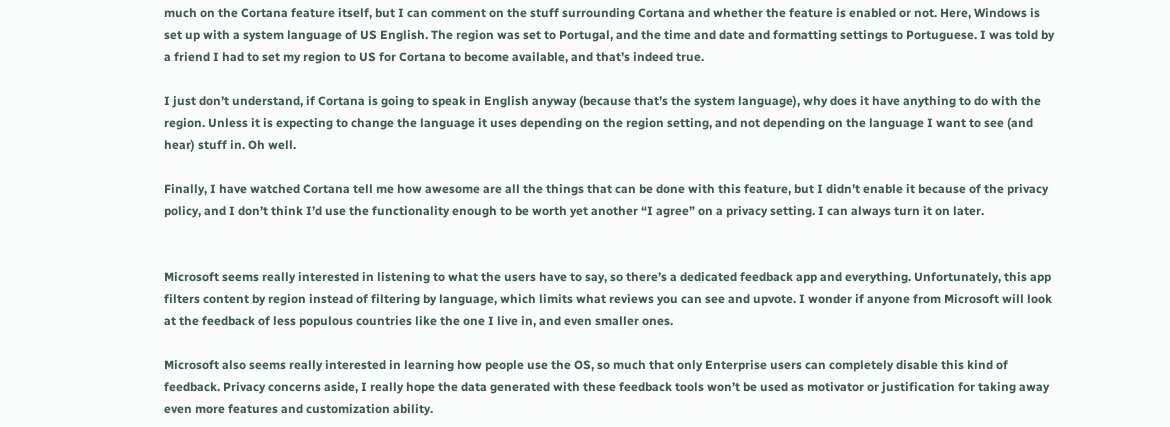much on the Cortana feature itself, but I can comment on the stuff surrounding Cortana and whether the feature is enabled or not. Here, Windows is set up with a system language of US English. The region was set to Portugal, and the time and date and formatting settings to Portuguese. I was told by a friend I had to set my region to US for Cortana to become available, and that’s indeed true.

I just don’t understand, if Cortana is going to speak in English anyway (because that’s the system language), why does it have anything to do with the region. Unless it is expecting to change the language it uses depending on the region setting, and not depending on the language I want to see (and hear) stuff in. Oh well.

Finally, I have watched Cortana tell me how awesome are all the things that can be done with this feature, but I didn’t enable it because of the privacy policy, and I don’t think I’d use the functionality enough to be worth yet another “I agree” on a privacy setting. I can always turn it on later.


Microsoft seems really interested in listening to what the users have to say, so there’s a dedicated feedback app and everything. Unfortunately, this app filters content by region instead of filtering by language, which limits what reviews you can see and upvote. I wonder if anyone from Microsoft will look at the feedback of less populous countries like the one I live in, and even smaller ones.

Microsoft also seems really interested in learning how people use the OS, so much that only Enterprise users can completely disable this kind of feedback. Privacy concerns aside, I really hope the data generated with these feedback tools won’t be used as motivator or justification for taking away even more features and customization ability.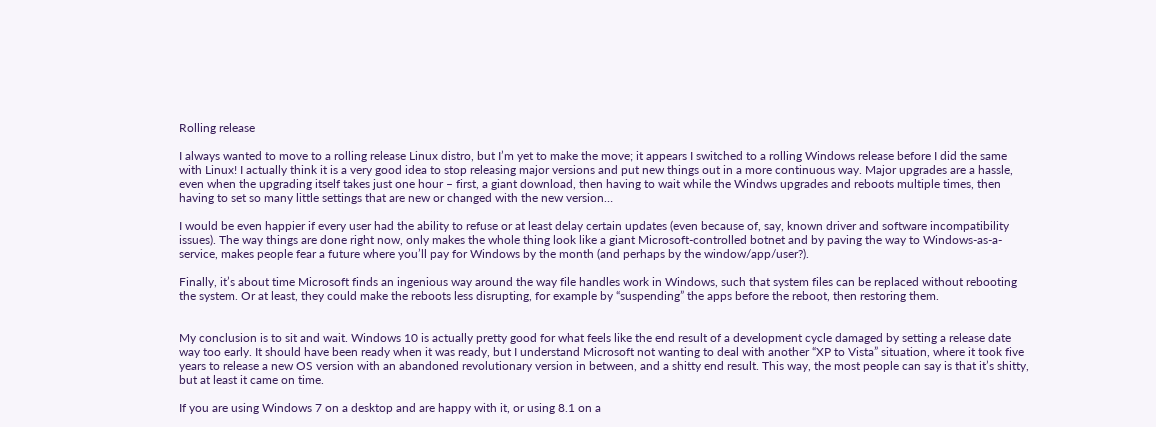Rolling release

I always wanted to move to a rolling release Linux distro, but I’m yet to make the move; it appears I switched to a rolling Windows release before I did the same with Linux! I actually think it is a very good idea to stop releasing major versions and put new things out in a more continuous way. Major upgrades are a hassle, even when the upgrading itself takes just one hour – first, a giant download, then having to wait while the Windws upgrades and reboots multiple times, then having to set so many little settings that are new or changed with the new version…

I would be even happier if every user had the ability to refuse or at least delay certain updates (even because of, say, known driver and software incompatibility issues). The way things are done right now, only makes the whole thing look like a giant Microsoft-controlled botnet and by paving the way to Windows-as-a-service, makes people fear a future where you’ll pay for Windows by the month (and perhaps by the window/app/user?).

Finally, it’s about time Microsoft finds an ingenious way around the way file handles work in Windows, such that system files can be replaced without rebooting the system. Or at least, they could make the reboots less disrupting, for example by “suspending” the apps before the reboot, then restoring them.


My conclusion is to sit and wait. Windows 10 is actually pretty good for what feels like the end result of a development cycle damaged by setting a release date way too early. It should have been ready when it was ready, but I understand Microsoft not wanting to deal with another “XP to Vista” situation, where it took five years to release a new OS version with an abandoned revolutionary version in between, and a shitty end result. This way, the most people can say is that it’s shitty, but at least it came on time.

If you are using Windows 7 on a desktop and are happy with it, or using 8.1 on a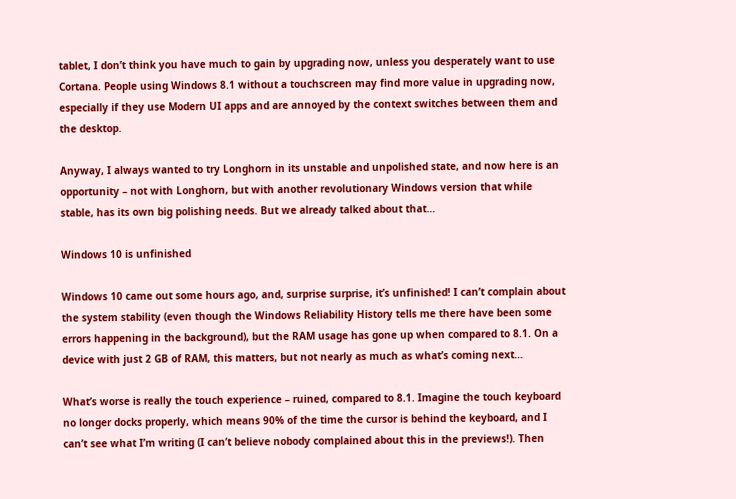tablet, I don’t think you have much to gain by upgrading now, unless you desperately want to use Cortana. People using Windows 8.1 without a touchscreen may find more value in upgrading now, especially if they use Modern UI apps and are annoyed by the context switches between them and the desktop.

Anyway, I always wanted to try Longhorn in its unstable and unpolished state, and now here is an opportunity – not with Longhorn, but with another revolutionary Windows version that while stable, has its own big polishing needs. But we already talked about that…

Windows 10 is unfinished

Windows 10 came out some hours ago, and, surprise surprise, it’s unfinished! I can’t complain about the system stability (even though the Windows Reliability History tells me there have been some errors happening in the background), but the RAM usage has gone up when compared to 8.1. On a device with just 2 GB of RAM, this matters, but not nearly as much as what’s coming next…

What’s worse is really the touch experience – ruined, compared to 8.1. Imagine the touch keyboard no longer docks properly, which means 90% of the time the cursor is behind the keyboard, and I can’t see what I’m writing (I can’t believe nobody complained about this in the previews!). Then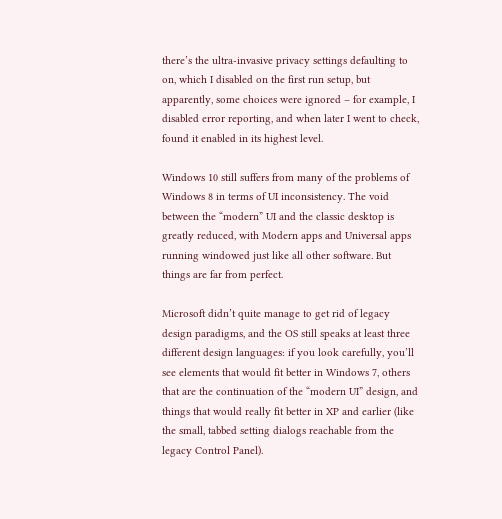there’s the ultra-invasive privacy settings defaulting to on, which I disabled on the first run setup, but apparently, some choices were ignored – for example, I disabled error reporting, and when later I went to check, found it enabled in its highest level.

Windows 10 still suffers from many of the problems of Windows 8 in terms of UI inconsistency. The void between the “modern” UI and the classic desktop is greatly reduced, with Modern apps and Universal apps running windowed just like all other software. But things are far from perfect.

Microsoft didn’t quite manage to get rid of legacy design paradigms, and the OS still speaks at least three different design languages: if you look carefully, you’ll see elements that would fit better in Windows 7, others that are the continuation of the “modern UI” design, and things that would really fit better in XP and earlier (like the small, tabbed setting dialogs reachable from the legacy Control Panel).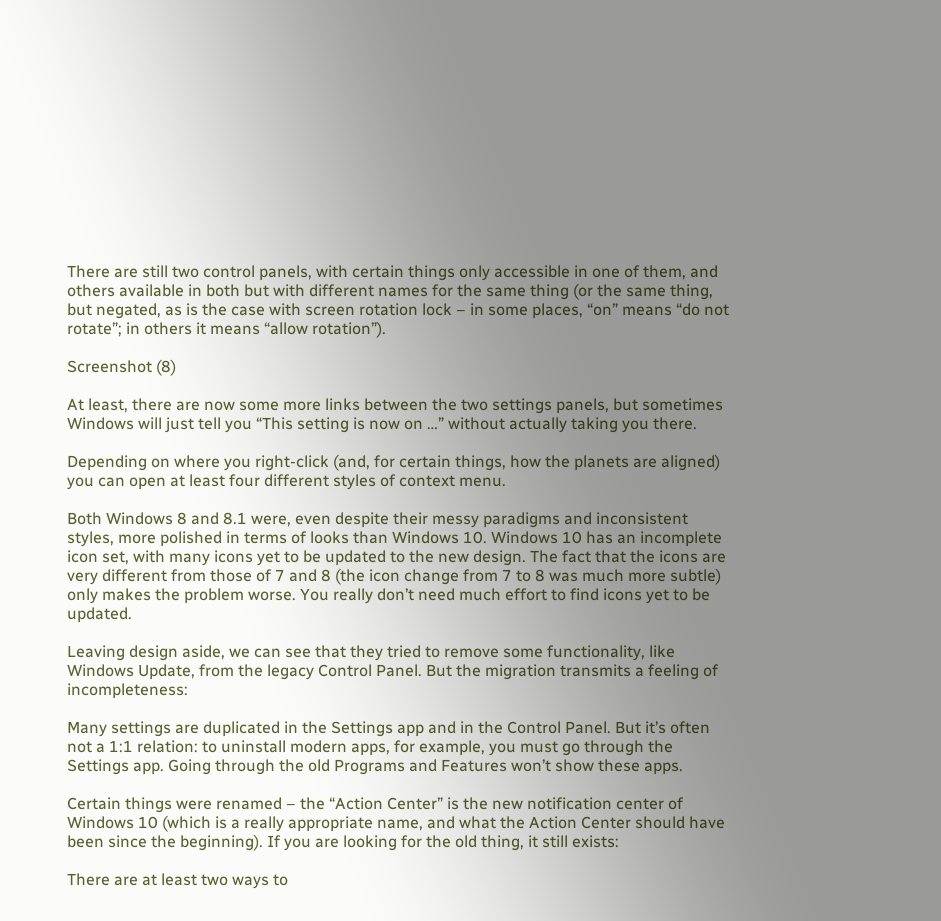There are still two control panels, with certain things only accessible in one of them, and others available in both but with different names for the same thing (or the same thing, but negated, as is the case with screen rotation lock – in some places, “on” means “do not rotate”; in others it means “allow rotation”).

Screenshot (8)

At least, there are now some more links between the two settings panels, but sometimes Windows will just tell you “This setting is now on …” without actually taking you there.

Depending on where you right-click (and, for certain things, how the planets are aligned) you can open at least four different styles of context menu.

Both Windows 8 and 8.1 were, even despite their messy paradigms and inconsistent styles, more polished in terms of looks than Windows 10. Windows 10 has an incomplete icon set, with many icons yet to be updated to the new design. The fact that the icons are very different from those of 7 and 8 (the icon change from 7 to 8 was much more subtle) only makes the problem worse. You really don’t need much effort to find icons yet to be updated.

Leaving design aside, we can see that they tried to remove some functionality, like Windows Update, from the legacy Control Panel. But the migration transmits a feeling of incompleteness:

Many settings are duplicated in the Settings app and in the Control Panel. But it’s often not a 1:1 relation: to uninstall modern apps, for example, you must go through the Settings app. Going through the old Programs and Features won’t show these apps.

Certain things were renamed – the “Action Center” is the new notification center of Windows 10 (which is a really appropriate name, and what the Action Center should have been since the beginning). If you are looking for the old thing, it still exists:

There are at least two ways to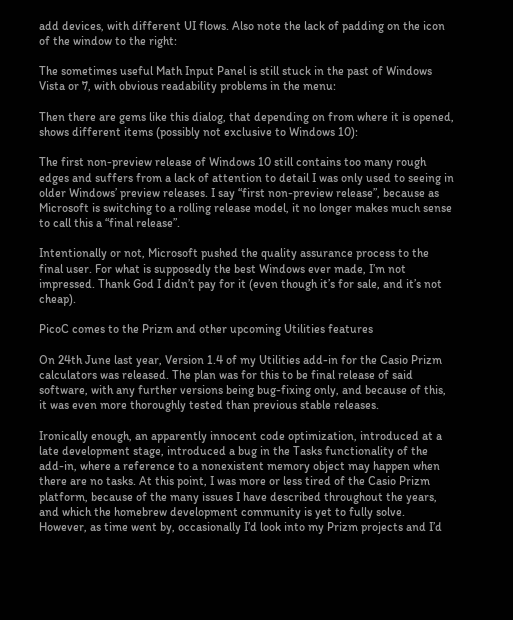add devices, with different UI flows. Also note the lack of padding on the icon of the window to the right:

The sometimes useful Math Input Panel is still stuck in the past of Windows Vista or 7, with obvious readability problems in the menu:

Then there are gems like this dialog, that depending on from where it is opened, shows different items (possibly not exclusive to Windows 10):

The first non-preview release of Windows 10 still contains too many rough edges and suffers from a lack of attention to detail I was only used to seeing in older Windows’ preview releases. I say “first non-preview release”, because as Microsoft is switching to a rolling release model, it no longer makes much sense to call this a “final release”.

Intentionally or not, Microsoft pushed the quality assurance process to the final user. For what is supposedly the best Windows ever made, I’m not impressed. Thank God I didn’t pay for it (even though it’s for sale, and it’s not cheap).

PicoC comes to the Prizm and other upcoming Utilities features

On 24th June last year, Version 1.4 of my Utilities add-in for the Casio Prizm calculators was released. The plan was for this to be final release of said software, with any further versions being bug-fixing only, and because of this, it was even more thoroughly tested than previous stable releases.

Ironically enough, an apparently innocent code optimization, introduced at a late development stage, introduced a bug in the Tasks functionality of the add-in, where a reference to a nonexistent memory object may happen when there are no tasks. At this point, I was more or less tired of the Casio Prizm platform, because of the many issues I have described throughout the years, and which the homebrew development community is yet to fully solve. However, as time went by, occasionally I’d look into my Prizm projects and I’d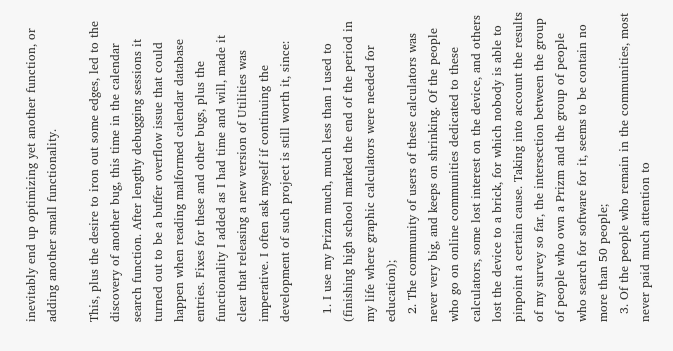inevitably end up optimizing yet another function, or adding another small functionality.

This, plus the desire to iron out some edges, led to the discovery of another bug, this time in the calendar search function. After lengthy debugging sessions it turned out to be a buffer overflow issue that could happen when reading malformed calendar database entries. Fixes for these and other bugs, plus the functionality I added as I had time and will, made it clear that releasing a new version of Utilities was imperative. I often ask myself if continuing the development of such project is still worth it, since:

  1. I use my Prizm much, much less than I used to (finishing high school marked the end of the period in my life where graphic calculators were needed for education);
  2. The community of users of these calculators was never very big, and keeps on shrinking. Of the people who go on online communities dedicated to these calculators, some lost interest on the device, and others lost the device to a brick, for which nobody is able to pinpoint a certain cause. Taking into account the results of my survey so far, the intersection between the group of people who own a Prizm and the group of people who search for software for it, seems to be contain no more than 50 people;
  3. Of the people who remain in the communities, most never paid much attention to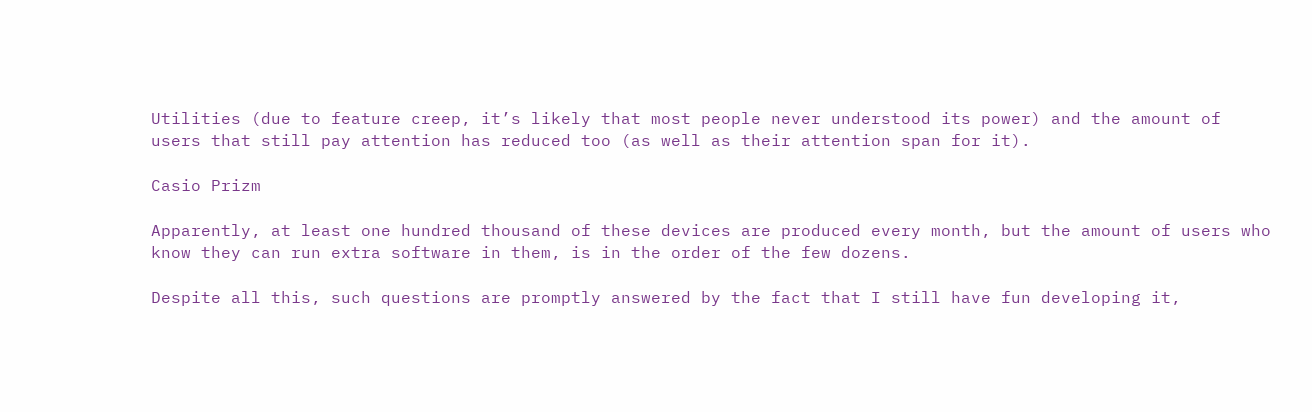Utilities (due to feature creep, it’s likely that most people never understood its power) and the amount of users that still pay attention has reduced too (as well as their attention span for it).

Casio Prizm

Apparently, at least one hundred thousand of these devices are produced every month, but the amount of users who know they can run extra software in them, is in the order of the few dozens.

Despite all this, such questions are promptly answered by the fact that I still have fun developing it,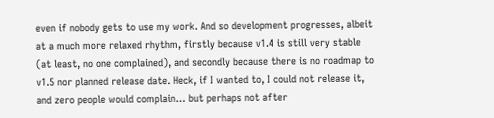even if nobody gets to use my work. And so development progresses, albeit at a much more relaxed rhythm, firstly because v1.4 is still very stable (at least, no one complained), and secondly because there is no roadmap to v1.5 nor planned release date. Heck, if I wanted to, I could not release it, and zero people would complain… but perhaps not after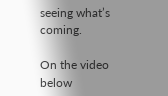seeing what’s coming.

On the video below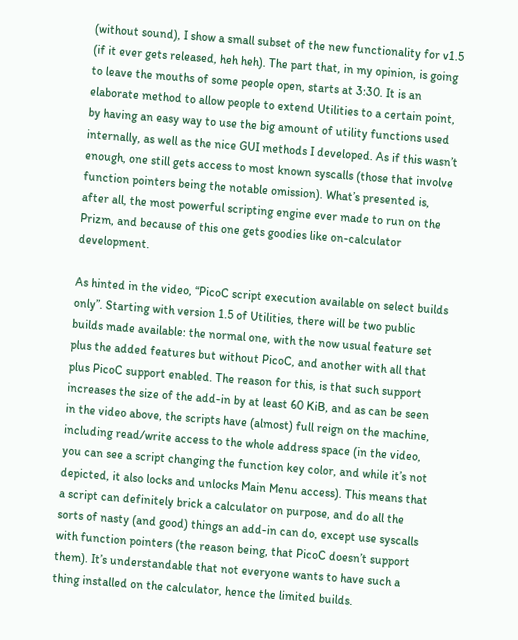(without sound), I show a small subset of the new functionality for v1.5 (if it ever gets released, heh heh). The part that, in my opinion, is going to leave the mouths of some people open, starts at 3:30. It is an elaborate method to allow people to extend Utilities to a certain point, by having an easy way to use the big amount of utility functions used internally, as well as the nice GUI methods I developed. As if this wasn’t enough, one still gets access to most known syscalls (those that involve function pointers being the notable omission). What’s presented is, after all, the most powerful scripting engine ever made to run on the Prizm, and because of this one gets goodies like on-calculator development.

As hinted in the video, “PicoC script execution available on select builds only”. Starting with version 1.5 of Utilities, there will be two public builds made available: the normal one, with the now usual feature set plus the added features but without PicoC, and another with all that plus PicoC support enabled. The reason for this, is that such support increases the size of the add-in by at least 60 KiB, and as can be seen in the video above, the scripts have (almost) full reign on the machine, including read/write access to the whole address space (in the video, you can see a script changing the function key color, and while it’s not depicted, it also locks and unlocks Main Menu access). This means that a script can definitely brick a calculator on purpose, and do all the sorts of nasty (and good) things an add-in can do, except use syscalls with function pointers (the reason being, that PicoC doesn’t support them). It’s understandable that not everyone wants to have such a thing installed on the calculator, hence the limited builds.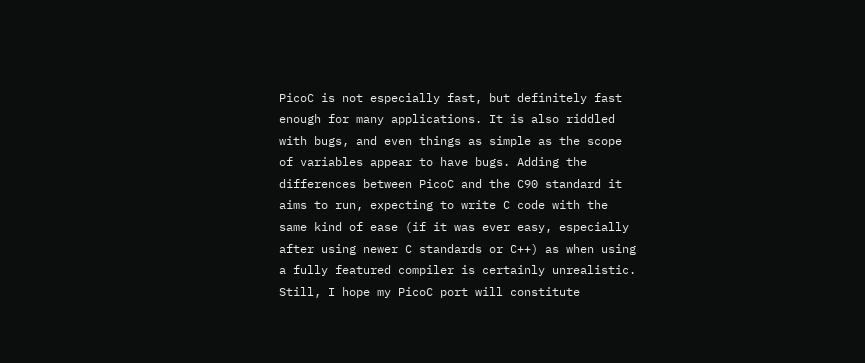PicoC is not especially fast, but definitely fast enough for many applications. It is also riddled with bugs, and even things as simple as the scope of variables appear to have bugs. Adding the differences between PicoC and the C90 standard it aims to run, expecting to write C code with the same kind of ease (if it was ever easy, especially after using newer C standards or C++) as when using a fully featured compiler is certainly unrealistic. Still, I hope my PicoC port will constitute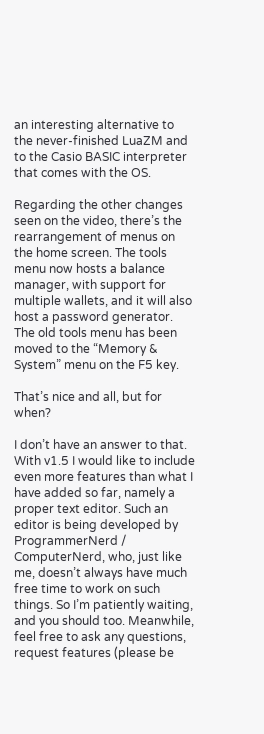an interesting alternative to the never-finished LuaZM and to the Casio BASIC interpreter that comes with the OS.

Regarding the other changes seen on the video, there’s the rearrangement of menus on the home screen. The tools menu now hosts a balance manager, with support for multiple wallets, and it will also host a password generator. The old tools menu has been moved to the “Memory & System” menu on the F5 key.

That’s nice and all, but for when?

I don’t have an answer to that. With v1.5 I would like to include even more features than what I have added so far, namely a proper text editor. Such an editor is being developed by ProgrammerNerd / ComputerNerd, who, just like me, doesn’t always have much free time to work on such things. So I’m patiently waiting, and you should too. Meanwhile, feel free to ask any questions, request features (please be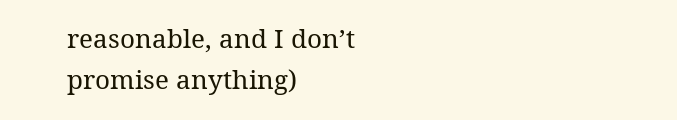reasonable, and I don’t promise anything)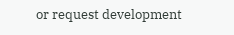or request development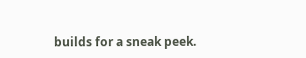builds for a sneak peek.